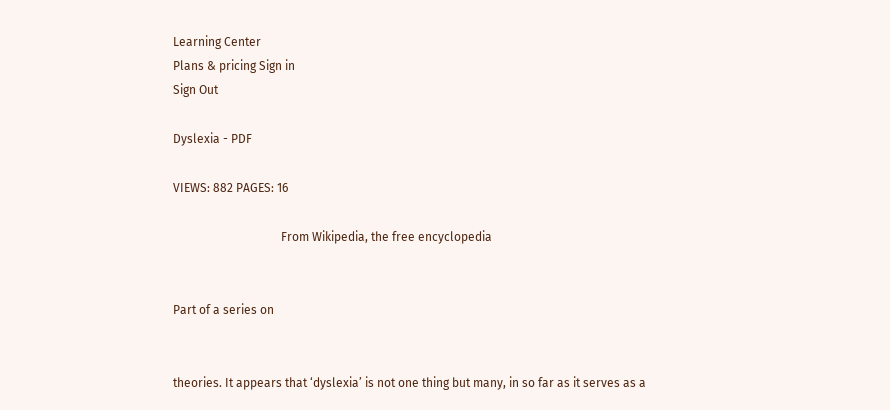Learning Center
Plans & pricing Sign in
Sign Out

Dyslexia - PDF

VIEWS: 882 PAGES: 16

                                    From Wikipedia, the free encyclopedia


Part of a series on


theories. It appears that ‘dyslexia’ is not one thing but many, in so far as it serves as a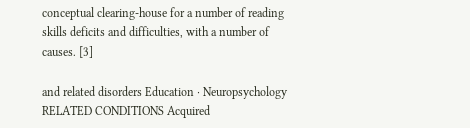conceptual clearing-house for a number of reading skills deficits and difficulties, with a number of causes. [3]

and related disorders Education · Neuropsychology RELATED CONDITIONS Acquired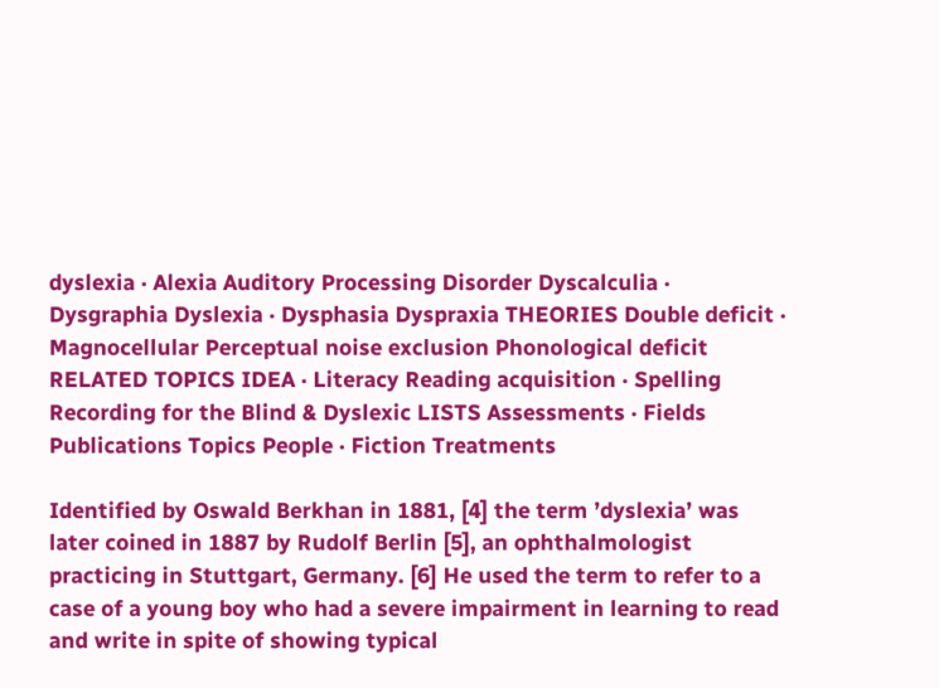dyslexia · Alexia Auditory Processing Disorder Dyscalculia · Dysgraphia Dyslexia · Dysphasia Dyspraxia THEORIES Double deficit · Magnocellular Perceptual noise exclusion Phonological deficit RELATED TOPICS IDEA · Literacy Reading acquisition · Spelling Recording for the Blind & Dyslexic LISTS Assessments · Fields Publications Topics People · Fiction Treatments

Identified by Oswald Berkhan in 1881, [4] the term ’dyslexia’ was later coined in 1887 by Rudolf Berlin [5], an ophthalmologist practicing in Stuttgart, Germany. [6] He used the term to refer to a case of a young boy who had a severe impairment in learning to read and write in spite of showing typical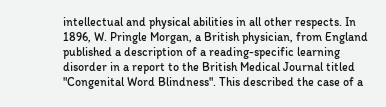intellectual and physical abilities in all other respects. In 1896, W. Pringle Morgan, a British physician, from England published a description of a reading-specific learning disorder in a report to the British Medical Journal titled "Congenital Word Blindness". This described the case of a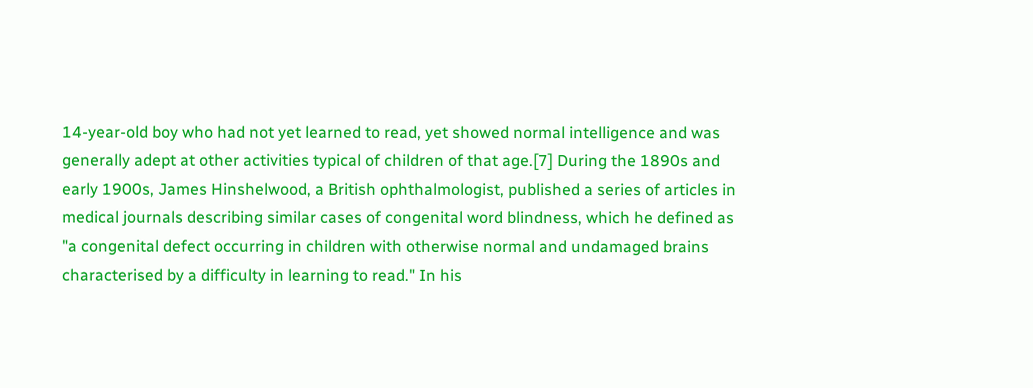14-year-old boy who had not yet learned to read, yet showed normal intelligence and was generally adept at other activities typical of children of that age.[7] During the 1890s and early 1900s, James Hinshelwood, a British ophthalmologist, published a series of articles in medical journals describing similar cases of congenital word blindness, which he defined as "a congenital defect occurring in children with otherwise normal and undamaged brains characterised by a difficulty in learning to read." In his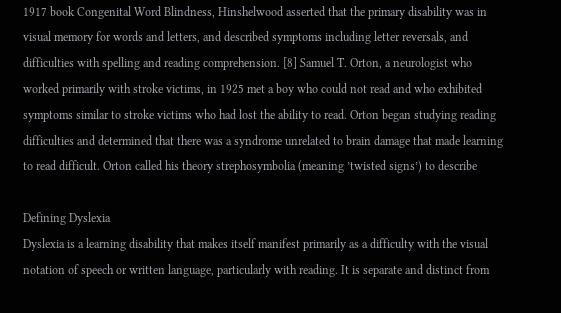1917 book Congenital Word Blindness, Hinshelwood asserted that the primary disability was in visual memory for words and letters, and described symptoms including letter reversals, and difficulties with spelling and reading comprehension. [8] Samuel T. Orton, a neurologist who worked primarily with stroke victims, in 1925 met a boy who could not read and who exhibited symptoms similar to stroke victims who had lost the ability to read. Orton began studying reading difficulties and determined that there was a syndrome unrelated to brain damage that made learning to read difficult. Orton called his theory strephosymbolia (meaning ’twisted signs’) to describe

Defining Dyslexia
Dyslexia is a learning disability that makes itself manifest primarily as a difficulty with the visual notation of speech or written language, particularly with reading. It is separate and distinct from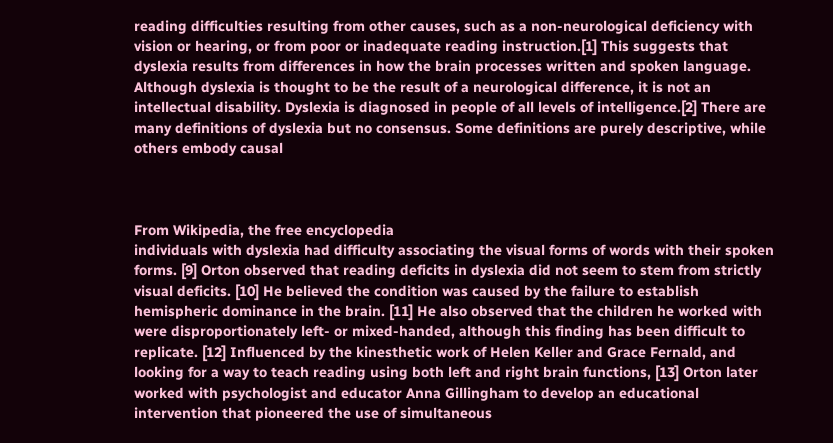reading difficulties resulting from other causes, such as a non-neurological deficiency with vision or hearing, or from poor or inadequate reading instruction.[1] This suggests that dyslexia results from differences in how the brain processes written and spoken language. Although dyslexia is thought to be the result of a neurological difference, it is not an intellectual disability. Dyslexia is diagnosed in people of all levels of intelligence.[2] There are many definitions of dyslexia but no consensus. Some definitions are purely descriptive, while others embody causal



From Wikipedia, the free encyclopedia
individuals with dyslexia had difficulty associating the visual forms of words with their spoken forms. [9] Orton observed that reading deficits in dyslexia did not seem to stem from strictly visual deficits. [10] He believed the condition was caused by the failure to establish hemispheric dominance in the brain. [11] He also observed that the children he worked with were disproportionately left- or mixed-handed, although this finding has been difficult to replicate. [12] Influenced by the kinesthetic work of Helen Keller and Grace Fernald, and looking for a way to teach reading using both left and right brain functions, [13] Orton later worked with psychologist and educator Anna Gillingham to develop an educational intervention that pioneered the use of simultaneous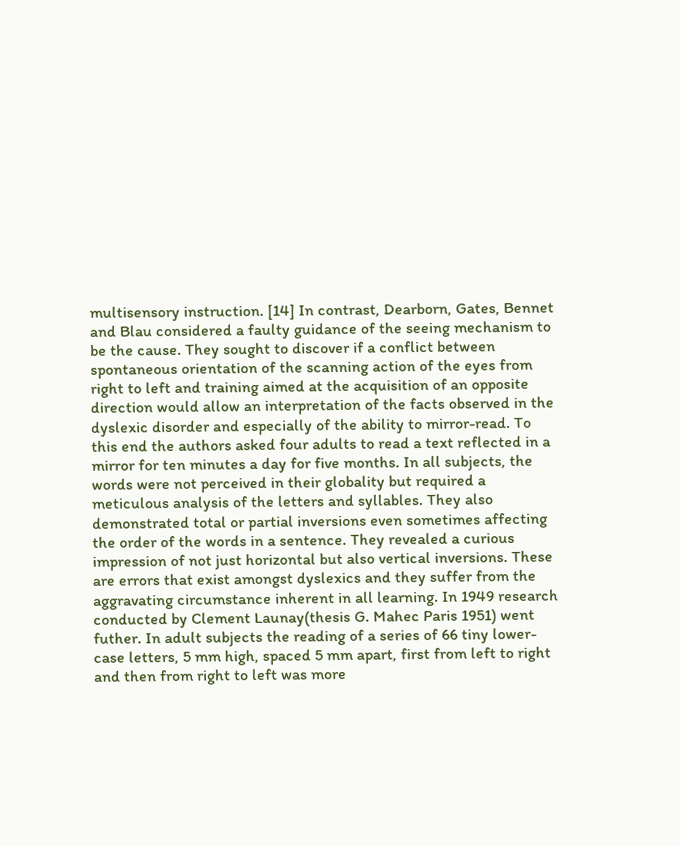multisensory instruction. [14] In contrast, Dearborn, Gates, Bennet and Blau considered a faulty guidance of the seeing mechanism to be the cause. They sought to discover if a conflict between spontaneous orientation of the scanning action of the eyes from right to left and training aimed at the acquisition of an opposite direction would allow an interpretation of the facts observed in the dyslexic disorder and especially of the ability to mirror-read. To this end the authors asked four adults to read a text reflected in a mirror for ten minutes a day for five months. In all subjects, the words were not perceived in their globality but required a meticulous analysis of the letters and syllables. They also demonstrated total or partial inversions even sometimes affecting the order of the words in a sentence. They revealed a curious impression of not just horizontal but also vertical inversions. These are errors that exist amongst dyslexics and they suffer from the aggravating circumstance inherent in all learning. In 1949 research conducted by Clement Launay(thesis G. Mahec Paris 1951) went futher. In adult subjects the reading of a series of 66 tiny lower-case letters, 5 mm high, spaced 5 mm apart, first from left to right and then from right to left was more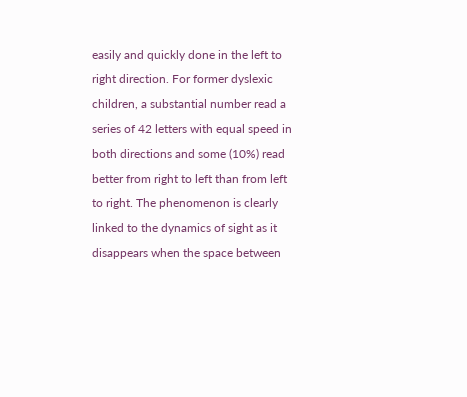easily and quickly done in the left to right direction. For former dyslexic children, a substantial number read a series of 42 letters with equal speed in both directions and some (10%) read better from right to left than from left to right. The phenomenon is clearly linked to the dynamics of sight as it disappears when the space between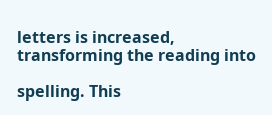letters is increased, transforming the reading into

spelling. This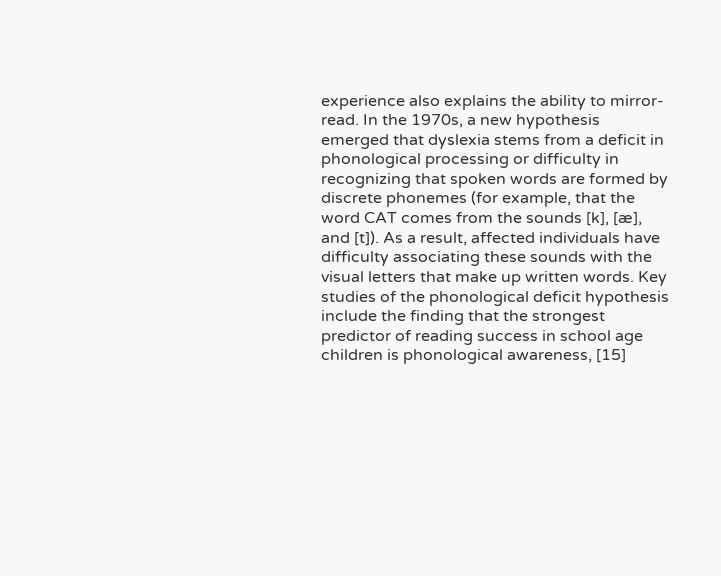experience also explains the ability to mirror-read. In the 1970s, a new hypothesis emerged that dyslexia stems from a deficit in phonological processing or difficulty in recognizing that spoken words are formed by discrete phonemes (for example, that the word CAT comes from the sounds [k], [æ], and [t]). As a result, affected individuals have difficulty associating these sounds with the visual letters that make up written words. Key studies of the phonological deficit hypothesis include the finding that the strongest predictor of reading success in school age children is phonological awareness, [15]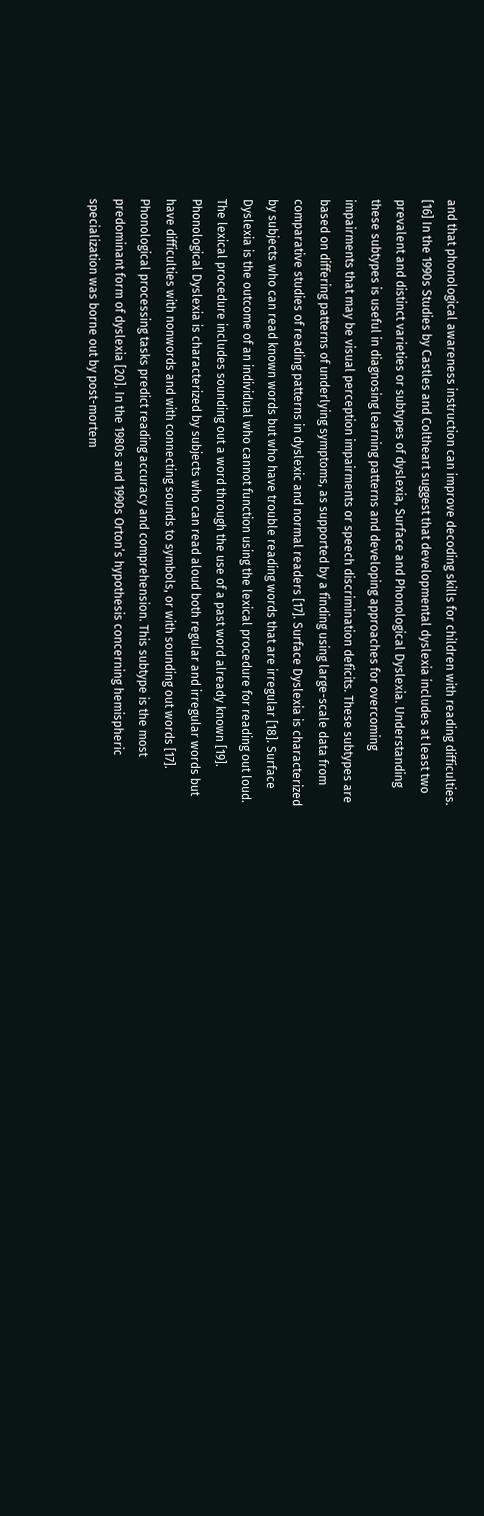and that phonological awareness instruction can improve decoding skills for children with reading difficulties. [16] In the 1990s Studies by Castles and Coltheart suggest that developmental dyslexia includes at least two prevalent and distinct varieties or subtypes of dyslexia, Surface and Phonological Dyslexia. Understanding these subtypes is useful in diagnosing learning patterns and developing approaches for overcoming impairments that may be visual perception impairments or speech discrimination deficits. These subtypes are based on differing patterns of underlying symptoms, as supported by a finding using large-scale data from comparative studies of reading patterns in dyslexic and normal readers [17]. Surface Dyslexia is characterized by subjects who can read known words but who have trouble reading words that are irregular [18]. Surface Dyslexia is the outcome of an individual who cannot function using the lexical procedure for reading out loud. The lexical procedure includes sounding out a word through the use of a past word already known [19]. Phonological Dyslexia is characterized by subjects who can read aloud both regular and irregular words but have difficulties with nonwords and with connecting sounds to symbols, or with sounding out words [17]. Phonological processing tasks predict reading accuracy and comprehension. This subtype is the most predominant form of dyslexia [20]. In the 1980s and 1990s Orton’s hypothesis concerning hemispheric specialization was borne out by post-mortem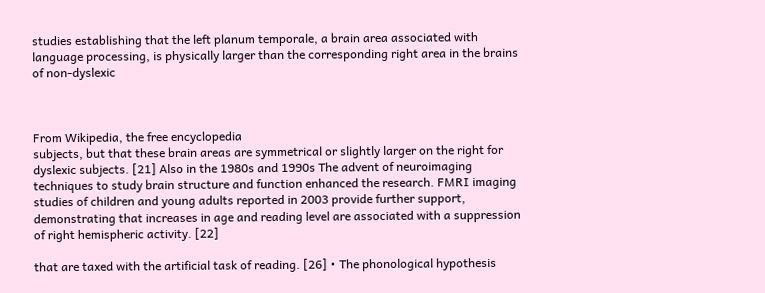studies establishing that the left planum temporale, a brain area associated with language processing, is physically larger than the corresponding right area in the brains of non-dyslexic



From Wikipedia, the free encyclopedia
subjects, but that these brain areas are symmetrical or slightly larger on the right for dyslexic subjects. [21] Also in the 1980s and 1990s The advent of neuroimaging techniques to study brain structure and function enhanced the research. FMRI imaging studies of children and young adults reported in 2003 provide further support, demonstrating that increases in age and reading level are associated with a suppression of right hemispheric activity. [22]

that are taxed with the artificial task of reading. [26] • The phonological hypothesis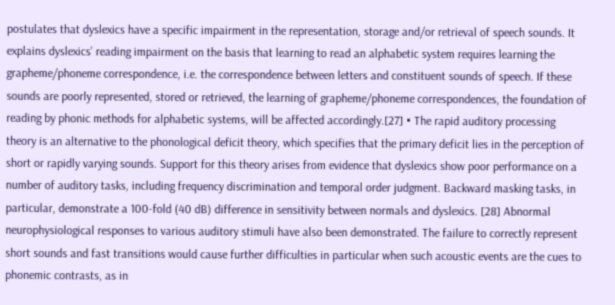postulates that dyslexics have a specific impairment in the representation, storage and/or retrieval of speech sounds. It explains dyslexics’ reading impairment on the basis that learning to read an alphabetic system requires learning the grapheme/phoneme correspondence, i.e. the correspondence between letters and constituent sounds of speech. If these sounds are poorly represented, stored or retrieved, the learning of grapheme/phoneme correspondences, the foundation of reading by phonic methods for alphabetic systems, will be affected accordingly.[27] • The rapid auditory processing theory is an alternative to the phonological deficit theory, which specifies that the primary deficit lies in the perception of short or rapidly varying sounds. Support for this theory arises from evidence that dyslexics show poor performance on a number of auditory tasks, including frequency discrimination and temporal order judgment. Backward masking tasks, in particular, demonstrate a 100-fold (40 dB) difference in sensitivity between normals and dyslexics. [28] Abnormal neurophysiological responses to various auditory stimuli have also been demonstrated. The failure to correctly represent short sounds and fast transitions would cause further difficulties in particular when such acoustic events are the cues to phonemic contrasts, as in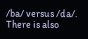/ba/ versus /da/. There is also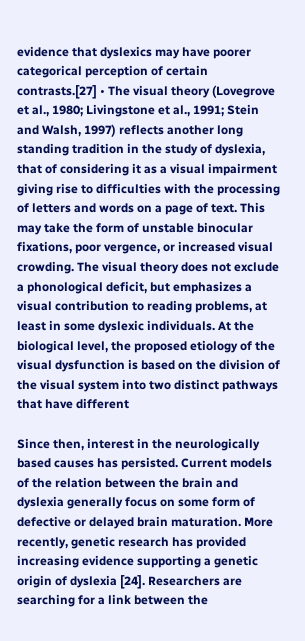evidence that dyslexics may have poorer categorical perception of certain contrasts.[27] • The visual theory (Lovegrove et al., 1980; Livingstone et al., 1991; Stein and Walsh, 1997) reflects another long standing tradition in the study of dyslexia, that of considering it as a visual impairment giving rise to difficulties with the processing of letters and words on a page of text. This may take the form of unstable binocular fixations, poor vergence, or increased visual crowding. The visual theory does not exclude a phonological deficit, but emphasizes a visual contribution to reading problems, at least in some dyslexic individuals. At the biological level, the proposed etiology of the visual dysfunction is based on the division of the visual system into two distinct pathways that have different

Since then, interest in the neurologically based causes has persisted. Current models of the relation between the brain and dyslexia generally focus on some form of defective or delayed brain maturation. More recently, genetic research has provided increasing evidence supporting a genetic origin of dyslexia [24]. Researchers are searching for a link between the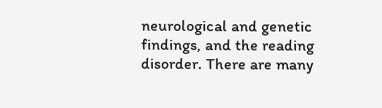neurological and genetic findings, and the reading disorder. There are many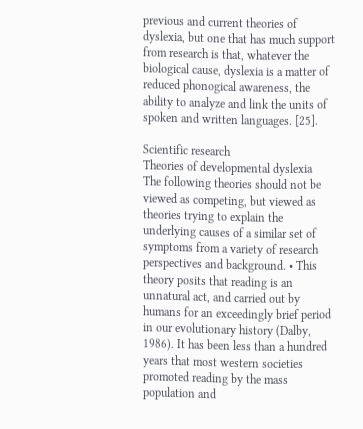previous and current theories of dyslexia, but one that has much support from research is that, whatever the biological cause, dyslexia is a matter of reduced phonogical awareness, the ability to analyze and link the units of spoken and written languages. [25].

Scientific research
Theories of developmental dyslexia
The following theories should not be viewed as competing, but viewed as theories trying to explain the underlying causes of a similar set of symptoms from a variety of research perspectives and background. • This theory posits that reading is an unnatural act, and carried out by humans for an exceedingly brief period in our evolutionary history (Dalby, 1986). It has been less than a hundred years that most western societies promoted reading by the mass population and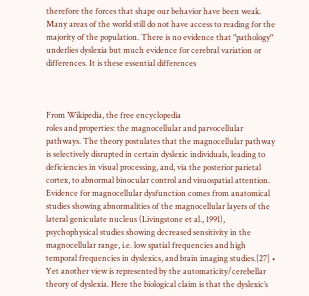therefore the forces that shape our behavior have been weak. Many areas of the world still do not have access to reading for the majority of the population. There is no evidence that "pathology" underlies dyslexia but much evidence for cerebral variation or differences. It is these essential differences



From Wikipedia, the free encyclopedia
roles and properties: the magnocellular and parvocellular pathways. The theory postulates that the magnocellular pathway is selectively disrupted in certain dyslexic individuals, leading to deficiencies in visual processing, and, via the posterior parietal cortex, to abnormal binocular control and visuospatial attention. Evidence for magnocellular dysfunction comes from anatomical studies showing abnormalities of the magnocellular layers of the lateral geniculate nucleus (Livingstone et al., 1991), psychophysical studies showing decreased sensitivity in the magnocellular range, i.e. low spatial frequencies and high temporal frequencies in dyslexics, and brain imaging studies.[27] • Yet another view is represented by the automaticity/cerebellar theory of dyslexia. Here the biological claim is that the dyslexic’s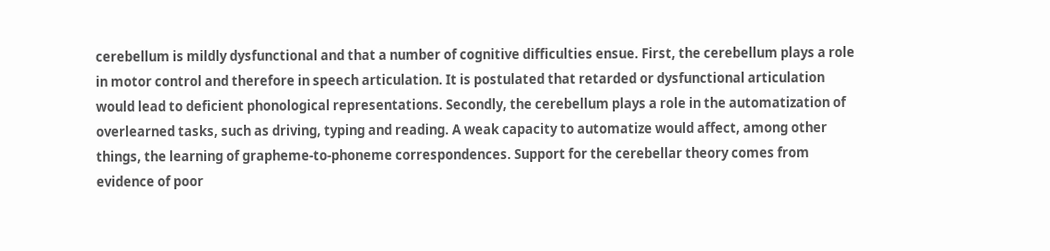cerebellum is mildly dysfunctional and that a number of cognitive difficulties ensue. First, the cerebellum plays a role in motor control and therefore in speech articulation. It is postulated that retarded or dysfunctional articulation would lead to deficient phonological representations. Secondly, the cerebellum plays a role in the automatization of overlearned tasks, such as driving, typing and reading. A weak capacity to automatize would affect, among other things, the learning of grapheme-to-phoneme correspondences. Support for the cerebellar theory comes from evidence of poor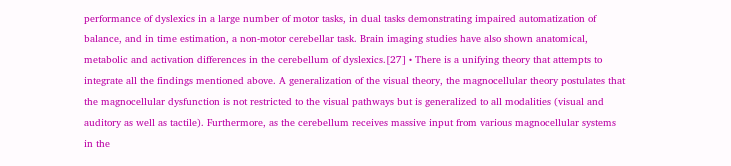performance of dyslexics in a large number of motor tasks, in dual tasks demonstrating impaired automatization of balance, and in time estimation, a non-motor cerebellar task. Brain imaging studies have also shown anatomical, metabolic and activation differences in the cerebellum of dyslexics.[27] • There is a unifying theory that attempts to integrate all the findings mentioned above. A generalization of the visual theory, the magnocellular theory postulates that the magnocellular dysfunction is not restricted to the visual pathways but is generalized to all modalities (visual and auditory as well as tactile). Furthermore, as the cerebellum receives massive input from various magnocellular systems in the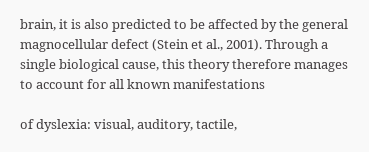brain, it is also predicted to be affected by the general magnocellular defect (Stein et al., 2001). Through a single biological cause, this theory therefore manages to account for all known manifestations

of dyslexia: visual, auditory, tactile,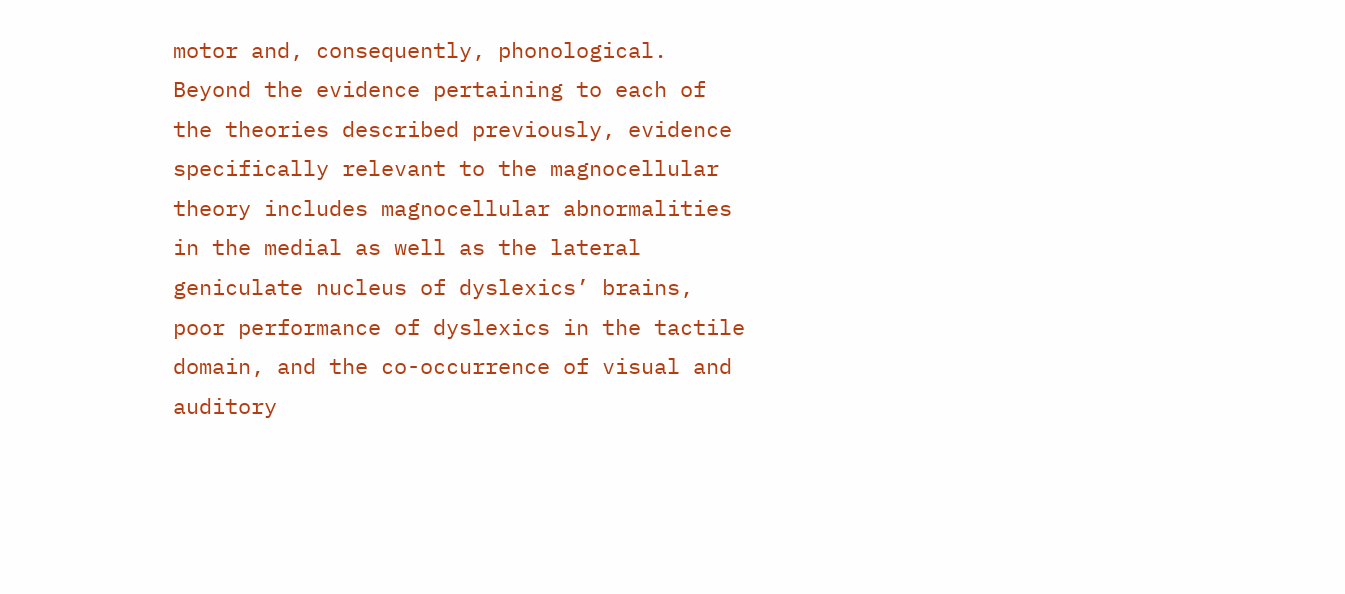motor and, consequently, phonological. Beyond the evidence pertaining to each of the theories described previously, evidence specifically relevant to the magnocellular theory includes magnocellular abnormalities in the medial as well as the lateral geniculate nucleus of dyslexics’ brains, poor performance of dyslexics in the tactile domain, and the co-occurrence of visual and auditory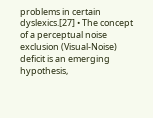problems in certain dyslexics.[27] • The concept of a perceptual noise exclusion (Visual-Noise) deficit is an emerging hypothesis,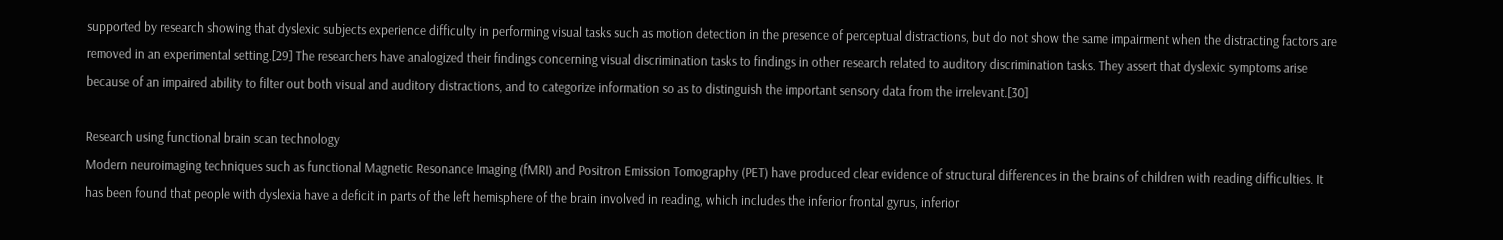supported by research showing that dyslexic subjects experience difficulty in performing visual tasks such as motion detection in the presence of perceptual distractions, but do not show the same impairment when the distracting factors are removed in an experimental setting.[29] The researchers have analogized their findings concerning visual discrimination tasks to findings in other research related to auditory discrimination tasks. They assert that dyslexic symptoms arise because of an impaired ability to filter out both visual and auditory distractions, and to categorize information so as to distinguish the important sensory data from the irrelevant.[30]

Research using functional brain scan technology
Modern neuroimaging techniques such as functional Magnetic Resonance Imaging (fMRI) and Positron Emission Tomography (PET) have produced clear evidence of structural differences in the brains of children with reading difficulties. It has been found that people with dyslexia have a deficit in parts of the left hemisphere of the brain involved in reading, which includes the inferior frontal gyrus, inferior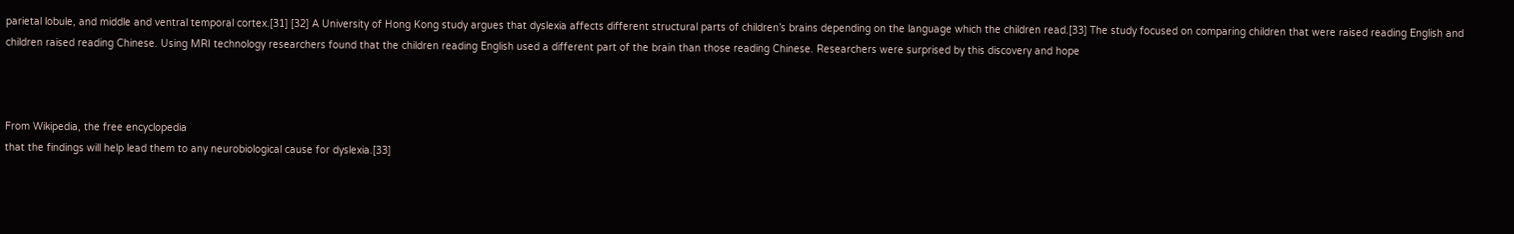parietal lobule, and middle and ventral temporal cortex.[31] [32] A University of Hong Kong study argues that dyslexia affects different structural parts of children’s brains depending on the language which the children read.[33] The study focused on comparing children that were raised reading English and children raised reading Chinese. Using MRI technology researchers found that the children reading English used a different part of the brain than those reading Chinese. Researchers were surprised by this discovery and hope



From Wikipedia, the free encyclopedia
that the findings will help lead them to any neurobiological cause for dyslexia.[33]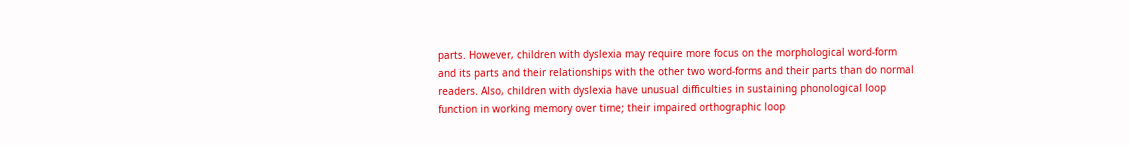parts. However, children with dyslexia may require more focus on the morphological word-form and its parts and their relationships with the other two word-forms and their parts than do normal readers. Also, children with dyslexia have unusual difficulties in sustaining phonological loop function in working memory over time; their impaired orthographic loop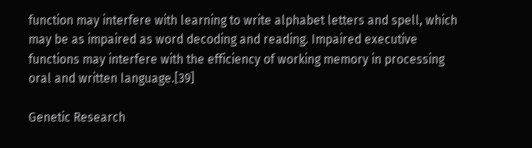function may interfere with learning to write alphabet letters and spell, which may be as impaired as word decoding and reading. Impaired executive functions may interfere with the efficiency of working memory in processing oral and written language.[39]

Genetic Research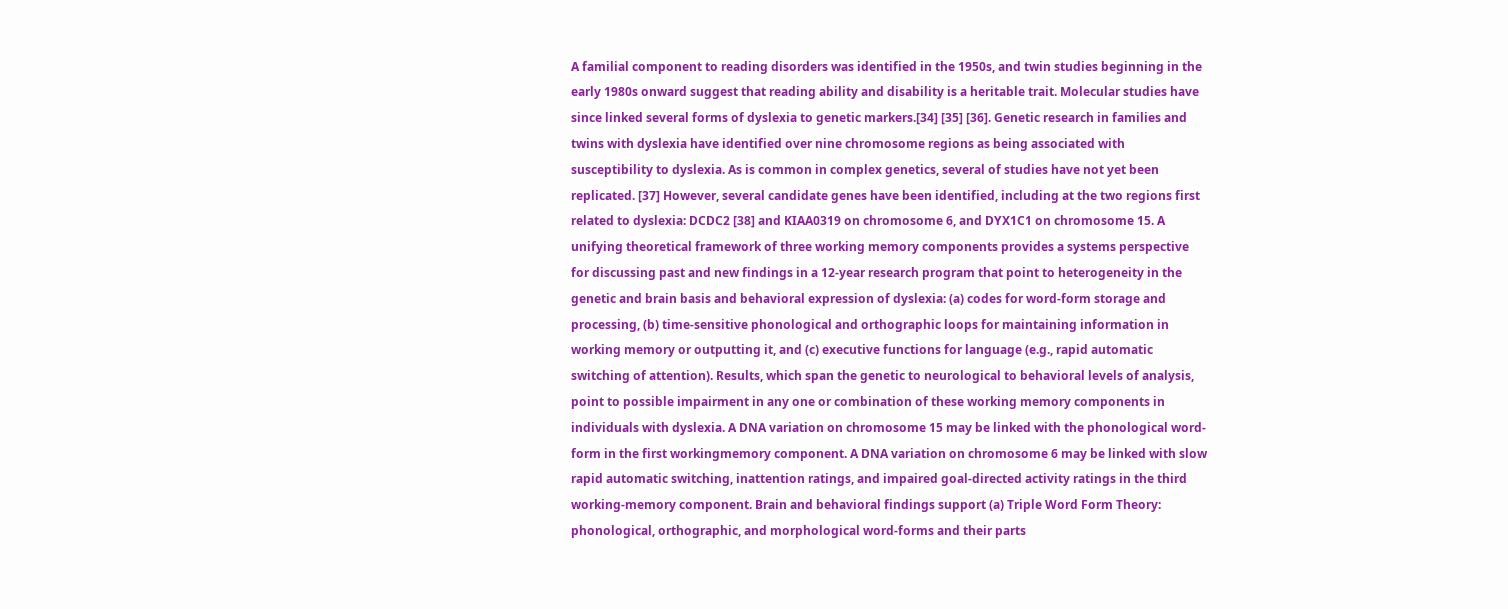A familial component to reading disorders was identified in the 1950s, and twin studies beginning in the early 1980s onward suggest that reading ability and disability is a heritable trait. Molecular studies have since linked several forms of dyslexia to genetic markers.[34] [35] [36]. Genetic research in families and twins with dyslexia have identified over nine chromosome regions as being associated with susceptibility to dyslexia. As is common in complex genetics, several of studies have not yet been replicated. [37] However, several candidate genes have been identified, including at the two regions first related to dyslexia: DCDC2 [38] and KIAA0319 on chromosome 6, and DYX1C1 on chromosome 15. A unifying theoretical framework of three working memory components provides a systems perspective for discussing past and new findings in a 12-year research program that point to heterogeneity in the genetic and brain basis and behavioral expression of dyslexia: (a) codes for word-form storage and processing, (b) time-sensitive phonological and orthographic loops for maintaining information in working memory or outputting it, and (c) executive functions for language (e.g., rapid automatic switching of attention). Results, which span the genetic to neurological to behavioral levels of analysis, point to possible impairment in any one or combination of these working memory components in individuals with dyslexia. A DNA variation on chromosome 15 may be linked with the phonological word-form in the first workingmemory component. A DNA variation on chromosome 6 may be linked with slow rapid automatic switching, inattention ratings, and impaired goal-directed activity ratings in the third working-memory component. Brain and behavioral findings support (a) Triple Word Form Theory: phonological, orthographic, and morphological word-forms and their parts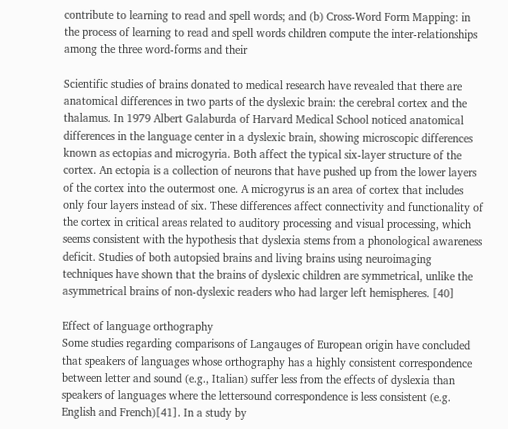contribute to learning to read and spell words; and (b) Cross-Word Form Mapping: in the process of learning to read and spell words children compute the inter-relationships among the three word-forms and their

Scientific studies of brains donated to medical research have revealed that there are anatomical differences in two parts of the dyslexic brain: the cerebral cortex and the thalamus. In 1979 Albert Galaburda of Harvard Medical School noticed anatomical differences in the language center in a dyslexic brain, showing microscopic differences known as ectopias and microgyria. Both affect the typical six-layer structure of the cortex. An ectopia is a collection of neurons that have pushed up from the lower layers of the cortex into the outermost one. A microgyrus is an area of cortex that includes only four layers instead of six. These differences affect connectivity and functionality of the cortex in critical areas related to auditory processing and visual processing, which seems consistent with the hypothesis that dyslexia stems from a phonological awareness deficit. Studies of both autopsied brains and living brains using neuroimaging techniques have shown that the brains of dyslexic children are symmetrical, unlike the asymmetrical brains of non-dyslexic readers who had larger left hemispheres. [40]

Effect of language orthography
Some studies regarding comparisons of Langauges of European origin have concluded that speakers of languages whose orthography has a highly consistent correspondence between letter and sound (e.g., Italian) suffer less from the effects of dyslexia than speakers of languages where the lettersound correspondence is less consistent (e.g. English and French)[41]. In a study by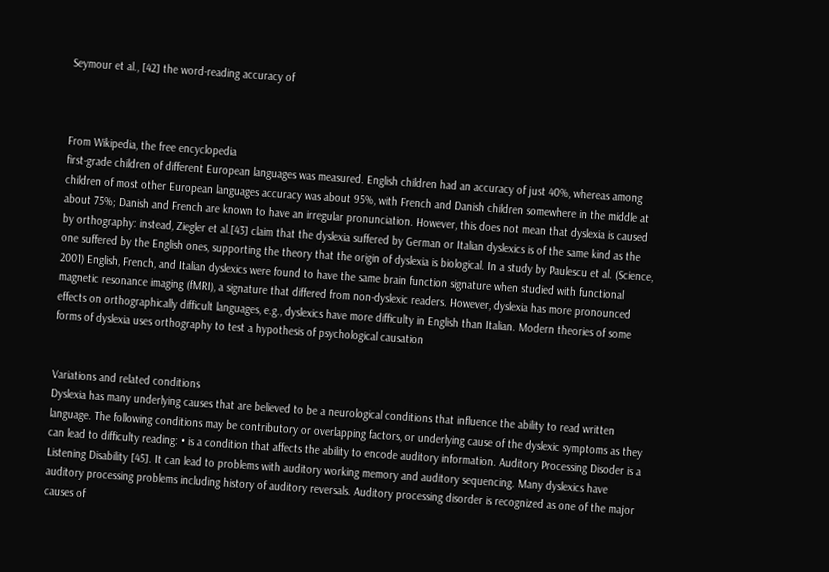Seymour et al., [42] the word-reading accuracy of



From Wikipedia, the free encyclopedia
first-grade children of different European languages was measured. English children had an accuracy of just 40%, whereas among children of most other European languages accuracy was about 95%, with French and Danish children somewhere in the middle at about 75%; Danish and French are known to have an irregular pronunciation. However, this does not mean that dyslexia is caused by orthography: instead, Ziegler et al.[43] claim that the dyslexia suffered by German or Italian dyslexics is of the same kind as the one suffered by the English ones, supporting the theory that the origin of dyslexia is biological. In a study by Paulescu et al. (Science, 2001) English, French, and Italian dyslexics were found to have the same brain function signature when studied with functional magnetic resonance imaging (fMRI), a signature that differed from non-dyslexic readers. However, dyslexia has more pronounced effects on orthographically difficult languages, e.g., dyslexics have more difficulty in English than Italian. Modern theories of some forms of dyslexia uses orthography to test a hypothesis of psychological causation


Variations and related conditions
Dyslexia has many underlying causes that are believed to be a neurological conditions that influence the ability to read written language. The following conditions may be contributory or overlapping factors, or underlying cause of the dyslexic symptoms as they can lead to difficulty reading: • is a condition that affects the ability to encode auditory information. Auditory Processing Disoder is a Listening Disability [45]. It can lead to problems with auditory working memory and auditory sequencing. Many dyslexics have auditory processing problems including history of auditory reversals. Auditory processing disorder is recognized as one of the major causes of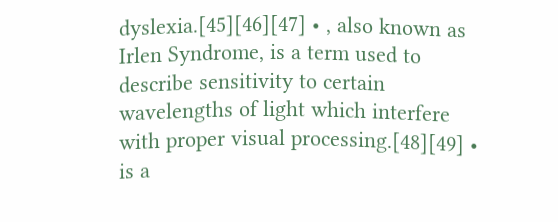dyslexia.[45][46][47] • , also known as Irlen Syndrome, is a term used to describe sensitivity to certain wavelengths of light which interfere with proper visual processing.[48][49] • is a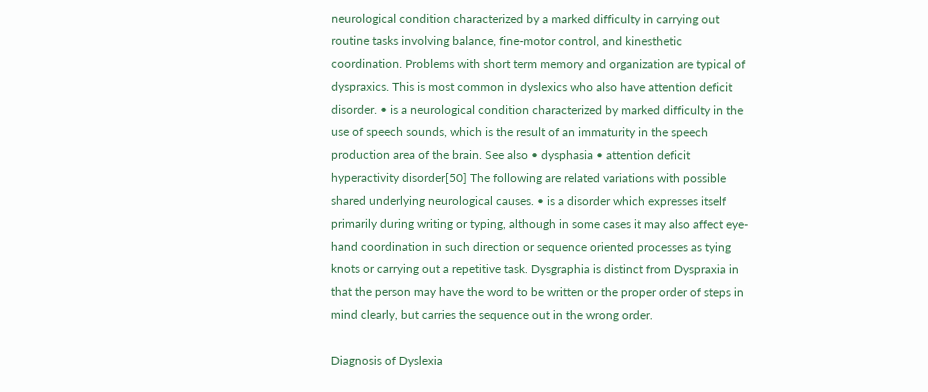neurological condition characterized by a marked difficulty in carrying out routine tasks involving balance, fine-motor control, and kinesthetic coordination. Problems with short term memory and organization are typical of dyspraxics. This is most common in dyslexics who also have attention deficit disorder. • is a neurological condition characterized by marked difficulty in the use of speech sounds, which is the result of an immaturity in the speech production area of the brain. See also • dysphasia • attention deficit hyperactivity disorder[50] The following are related variations with possible shared underlying neurological causes. • is a disorder which expresses itself primarily during writing or typing, although in some cases it may also affect eye-hand coordination in such direction or sequence oriented processes as tying knots or carrying out a repetitive task. Dysgraphia is distinct from Dyspraxia in that the person may have the word to be written or the proper order of steps in mind clearly, but carries the sequence out in the wrong order.

Diagnosis of Dyslexia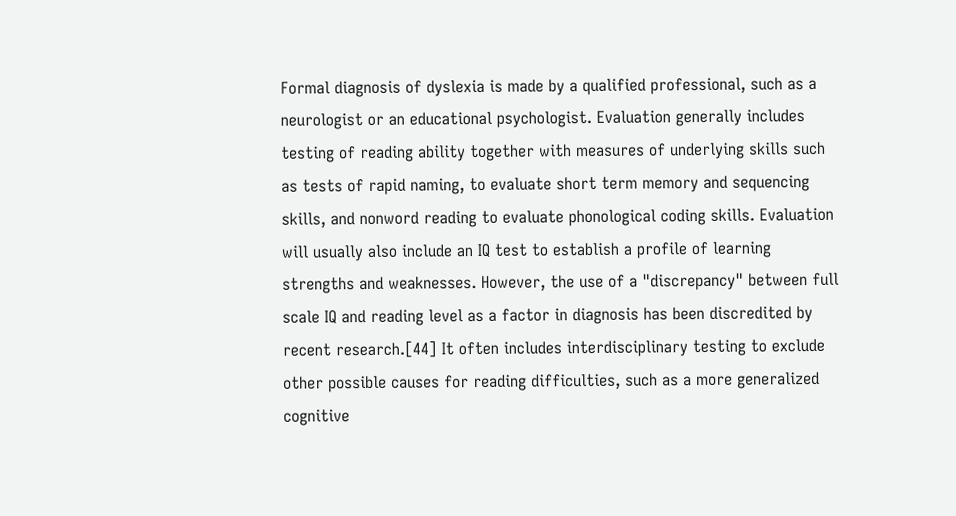Formal diagnosis of dyslexia is made by a qualified professional, such as a neurologist or an educational psychologist. Evaluation generally includes testing of reading ability together with measures of underlying skills such as tests of rapid naming, to evaluate short term memory and sequencing skills, and nonword reading to evaluate phonological coding skills. Evaluation will usually also include an IQ test to establish a profile of learning strengths and weaknesses. However, the use of a "discrepancy" between full scale IQ and reading level as a factor in diagnosis has been discredited by recent research.[44] It often includes interdisciplinary testing to exclude other possible causes for reading difficulties, such as a more generalized cognitive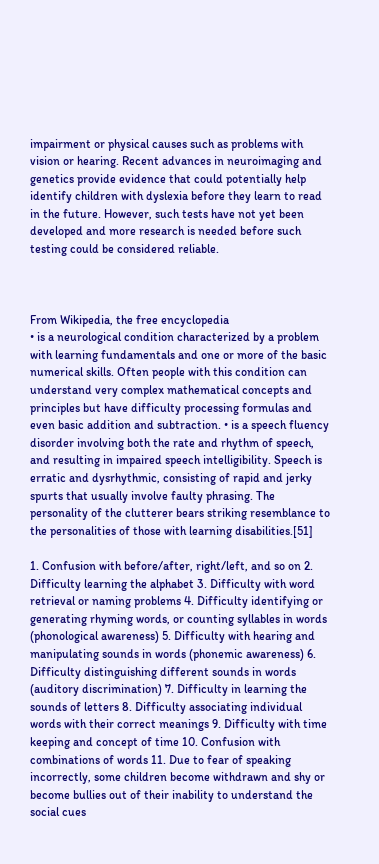impairment or physical causes such as problems with vision or hearing. Recent advances in neuroimaging and genetics provide evidence that could potentially help identify children with dyslexia before they learn to read in the future. However, such tests have not yet been developed and more research is needed before such testing could be considered reliable.



From Wikipedia, the free encyclopedia
• is a neurological condition characterized by a problem with learning fundamentals and one or more of the basic numerical skills. Often people with this condition can understand very complex mathematical concepts and principles but have difficulty processing formulas and even basic addition and subtraction. • is a speech fluency disorder involving both the rate and rhythm of speech, and resulting in impaired speech intelligibility. Speech is erratic and dysrhythmic, consisting of rapid and jerky spurts that usually involve faulty phrasing. The personality of the clutterer bears striking resemblance to the personalities of those with learning disabilities.[51]

1. Confusion with before/after, right/left, and so on 2. Difficulty learning the alphabet 3. Difficulty with word retrieval or naming problems 4. Difficulty identifying or generating rhyming words, or counting syllables in words (phonological awareness) 5. Difficulty with hearing and manipulating sounds in words (phonemic awareness) 6. Difficulty distinguishing different sounds in words (auditory discrimination) 7. Difficulty in learning the sounds of letters 8. Difficulty associating individual words with their correct meanings 9. Difficulty with time keeping and concept of time 10. Confusion with combinations of words 11. Due to fear of speaking incorrectly, some children become withdrawn and shy or become bullies out of their inability to understand the social cues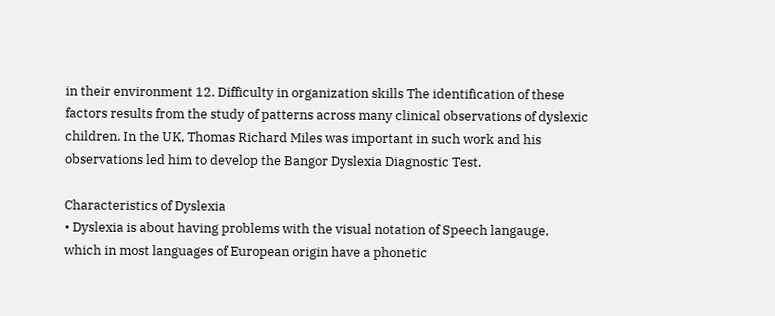in their environment 12. Difficulty in organization skills The identification of these factors results from the study of patterns across many clinical observations of dyslexic children. In the UK, Thomas Richard Miles was important in such work and his observations led him to develop the Bangor Dyslexia Diagnostic Test.

Characteristics of Dyslexia
• Dyslexia is about having problems with the visual notation of Speech langauge, which in most languages of European origin have a phonetic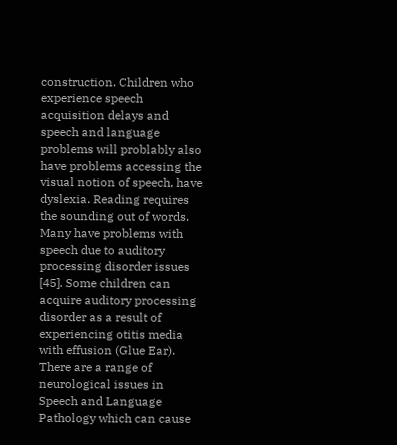construction. Children who experience speech acquisition delays and speech and language problems will problably also have problems accessing the visual notion of speech, have dyslexia. Reading requires the sounding out of words. Many have problems with speech due to auditory processing disorder issues [45]. Some children can acquire auditory processing disorder as a result of experiencing otitis media with effusion (Glue Ear). There are a range of neurological issues in Speech and Language Pathology which can cause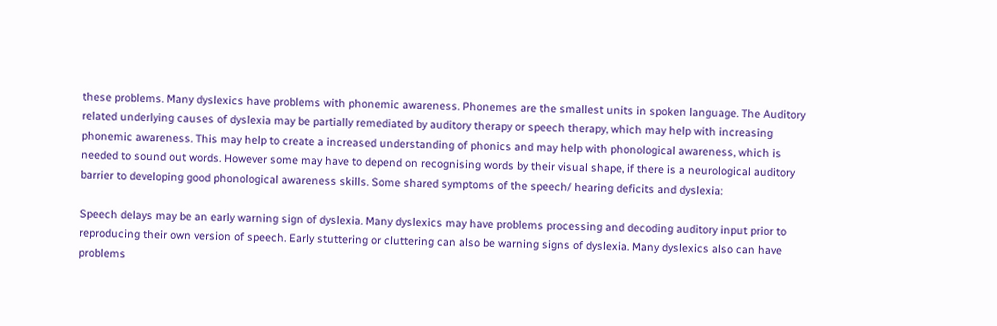these problems. Many dyslexics have problems with phonemic awareness. Phonemes are the smallest units in spoken language. The Auditory related underlying causes of dyslexia may be partially remediated by auditory therapy or speech therapy, which may help with increasing phonemic awareness. This may help to create a increased understanding of phonics and may help with phonological awareness, which is needed to sound out words. However some may have to depend on recognising words by their visual shape, if there is a neurological auditory barrier to developing good phonological awareness skills. Some shared symptoms of the speech/ hearing deficits and dyslexia:

Speech delays may be an early warning sign of dyslexia. Many dyslexics may have problems processing and decoding auditory input prior to reproducing their own version of speech. Early stuttering or cluttering can also be warning signs of dyslexia. Many dyslexics also can have problems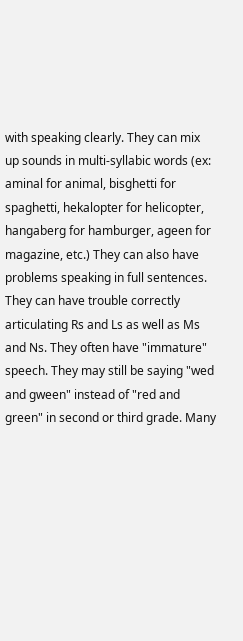with speaking clearly. They can mix up sounds in multi-syllabic words (ex: aminal for animal, bisghetti for spaghetti, hekalopter for helicopter, hangaberg for hamburger, ageen for magazine, etc.) They can also have problems speaking in full sentences. They can have trouble correctly articulating Rs and Ls as well as Ms and Ns. They often have "immature" speech. They may still be saying "wed and gween" instead of "red and green" in second or third grade. Many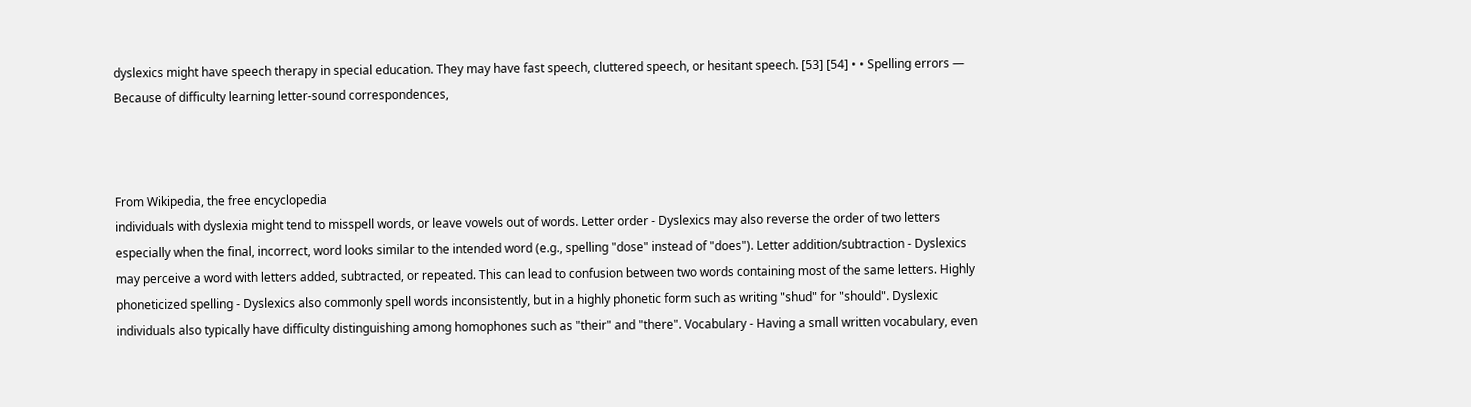dyslexics might have speech therapy in special education. They may have fast speech, cluttered speech, or hesitant speech. [53] [54] • • Spelling errors — Because of difficulty learning letter-sound correspondences,



From Wikipedia, the free encyclopedia
individuals with dyslexia might tend to misspell words, or leave vowels out of words. Letter order - Dyslexics may also reverse the order of two letters especially when the final, incorrect, word looks similar to the intended word (e.g., spelling "dose" instead of "does"). Letter addition/subtraction - Dyslexics may perceive a word with letters added, subtracted, or repeated. This can lead to confusion between two words containing most of the same letters. Highly phoneticized spelling - Dyslexics also commonly spell words inconsistently, but in a highly phonetic form such as writing "shud" for "should". Dyslexic individuals also typically have difficulty distinguishing among homophones such as "their" and "there". Vocabulary - Having a small written vocabulary, even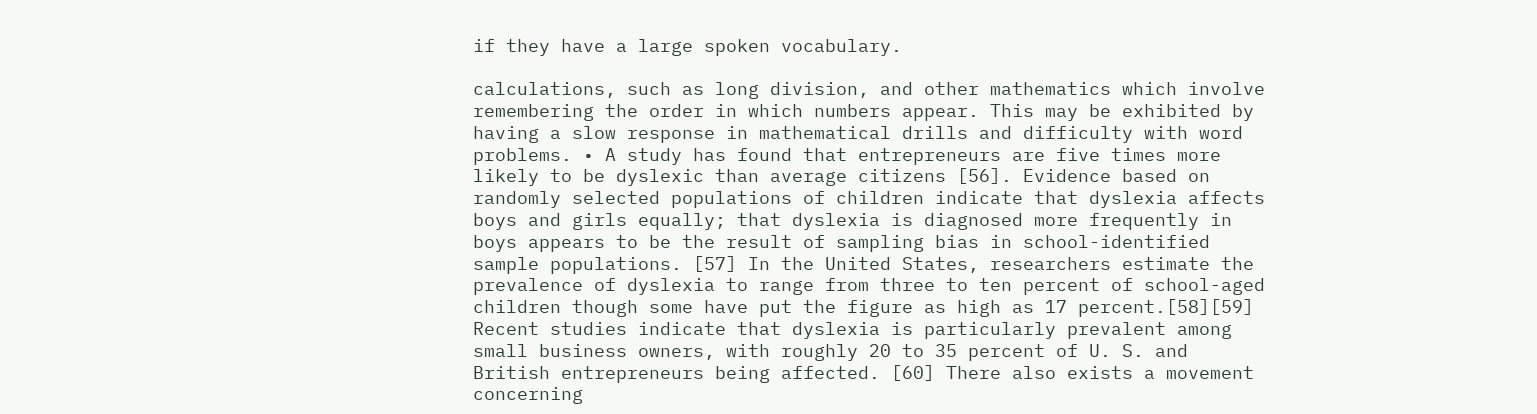if they have a large spoken vocabulary.

calculations, such as long division, and other mathematics which involve remembering the order in which numbers appear. This may be exhibited by having a slow response in mathematical drills and difficulty with word problems. • A study has found that entrepreneurs are five times more likely to be dyslexic than average citizens [56]. Evidence based on randomly selected populations of children indicate that dyslexia affects boys and girls equally; that dyslexia is diagnosed more frequently in boys appears to be the result of sampling bias in school-identified sample populations. [57] In the United States, researchers estimate the prevalence of dyslexia to range from three to ten percent of school-aged children though some have put the figure as high as 17 percent.[58][59] Recent studies indicate that dyslexia is particularly prevalent among small business owners, with roughly 20 to 35 percent of U. S. and British entrepreneurs being affected. [60] There also exists a movement concerning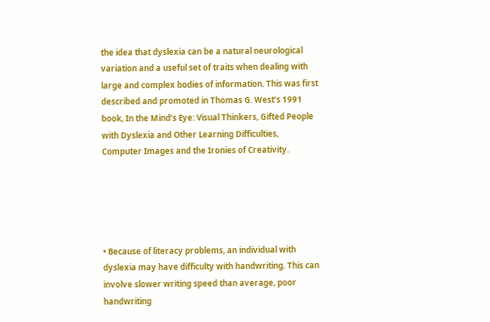the idea that dyslexia can be a natural neurological variation and a useful set of traits when dealing with large and complex bodies of information. This was first described and promoted in Thomas G. West’s 1991 book, In the Mind’s Eye: Visual Thinkers, Gifted People with Dyslexia and Other Learning Difficulties, Computer Images and the Ironies of Creativity.





• Because of literacy problems, an individual with dyslexia may have difficulty with handwriting. This can involve slower writing speed than average, poor handwriting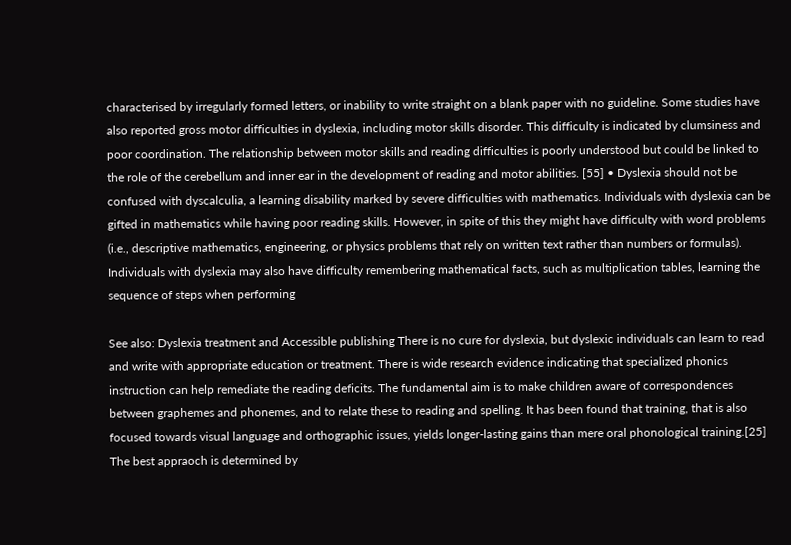characterised by irregularly formed letters, or inability to write straight on a blank paper with no guideline. Some studies have also reported gross motor difficulties in dyslexia, including motor skills disorder. This difficulty is indicated by clumsiness and poor coordination. The relationship between motor skills and reading difficulties is poorly understood but could be linked to the role of the cerebellum and inner ear in the development of reading and motor abilities. [55] • Dyslexia should not be confused with dyscalculia, a learning disability marked by severe difficulties with mathematics. Individuals with dyslexia can be gifted in mathematics while having poor reading skills. However, in spite of this they might have difficulty with word problems (i.e., descriptive mathematics, engineering, or physics problems that rely on written text rather than numbers or formulas). Individuals with dyslexia may also have difficulty remembering mathematical facts, such as multiplication tables, learning the sequence of steps when performing

See also: Dyslexia treatment and Accessible publishing There is no cure for dyslexia, but dyslexic individuals can learn to read and write with appropriate education or treatment. There is wide research evidence indicating that specialized phonics instruction can help remediate the reading deficits. The fundamental aim is to make children aware of correspondences between graphemes and phonemes, and to relate these to reading and spelling. It has been found that training, that is also focused towards visual language and orthographic issues, yields longer-lasting gains than mere oral phonological training.[25] The best appraoch is determined by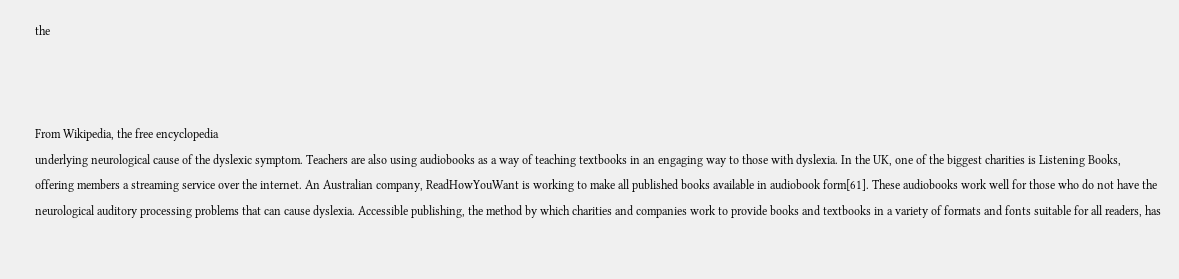the



From Wikipedia, the free encyclopedia
underlying neurological cause of the dyslexic symptom. Teachers are also using audiobooks as a way of teaching textbooks in an engaging way to those with dyslexia. In the UK, one of the biggest charities is Listening Books, offering members a streaming service over the internet. An Australian company, ReadHowYouWant is working to make all published books available in audiobook form[61]. These audiobooks work well for those who do not have the neurological auditory processing problems that can cause dyslexia. Accessible publishing, the method by which charities and companies work to provide books and textbooks in a variety of formats and fonts suitable for all readers, has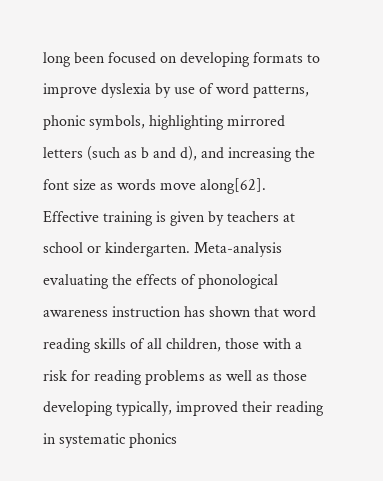long been focused on developing formats to improve dyslexia by use of word patterns, phonic symbols, highlighting mirrored letters (such as b and d), and increasing the font size as words move along[62]. Effective training is given by teachers at school or kindergarten. Meta-analysis evaluating the effects of phonological awareness instruction has shown that word reading skills of all children, those with a risk for reading problems as well as those developing typically, improved their reading in systematic phonics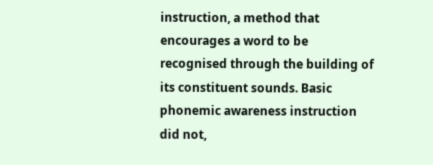instruction, a method that encourages a word to be recognised through the building of its constituent sounds. Basic phonemic awareness instruction did not,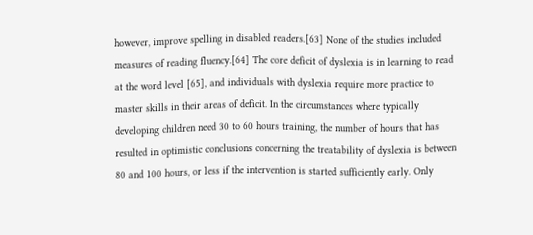however, improve spelling in disabled readers.[63] None of the studies included measures of reading fluency.[64] The core deficit of dyslexia is in learning to read at the word level [65], and individuals with dyslexia require more practice to master skills in their areas of deficit. In the circumstances where typically developing children need 30 to 60 hours training, the number of hours that has resulted in optimistic conclusions concerning the treatability of dyslexia is between 80 and 100 hours, or less if the intervention is started sufficiently early. Only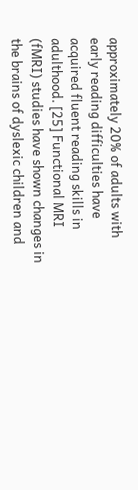approximately 20% of adults with early reading difficulties have acquired fluent reading skills in adulthood. [25] Functional MRI (fMRI) studies have shown changes in the brains of dyslexic children and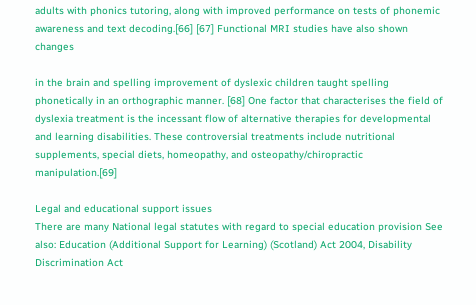adults with phonics tutoring, along with improved performance on tests of phonemic awareness and text decoding.[66] [67] Functional MRI studies have also shown changes

in the brain and spelling improvement of dyslexic children taught spelling phonetically in an orthographic manner. [68] One factor that characterises the field of dyslexia treatment is the incessant flow of alternative therapies for developmental and learning disabilities. These controversial treatments include nutritional supplements, special diets, homeopathy, and osteopathy/chiropractic manipulation.[69]

Legal and educational support issues
There are many National legal statutes with regard to special education provision See also: Education (Additional Support for Learning) (Scotland) Act 2004, Disability Discrimination Act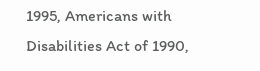1995, Americans with Disabilities Act of 1990,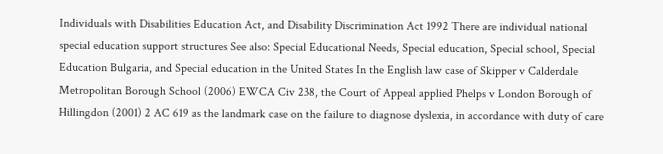Individuals with Disabilities Education Act, and Disability Discrimination Act 1992 There are individual national special education support structures See also: Special Educational Needs, Special education, Special school, Special Education Bulgaria, and Special education in the United States In the English law case of Skipper v Calderdale Metropolitan Borough School (2006) EWCA Civ 238, the Court of Appeal applied Phelps v London Borough of Hillingdon (2001) 2 AC 619 as the landmark case on the failure to diagnose dyslexia, in accordance with duty of care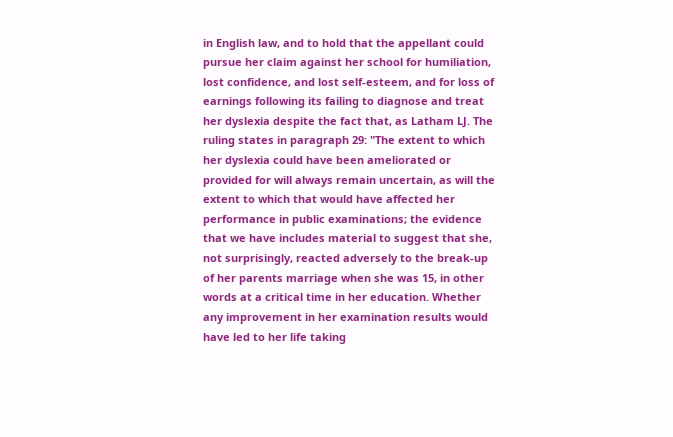in English law, and to hold that the appellant could pursue her claim against her school for humiliation, lost confidence, and lost self-esteem, and for loss of earnings following its failing to diagnose and treat her dyslexia despite the fact that, as Latham LJ. The ruling states in paragraph 29: "The extent to which her dyslexia could have been ameliorated or provided for will always remain uncertain, as will the extent to which that would have affected her performance in public examinations; the evidence that we have includes material to suggest that she, not surprisingly, reacted adversely to the break-up of her parents marriage when she was 15, in other words at a critical time in her education. Whether any improvement in her examination results would have led to her life taking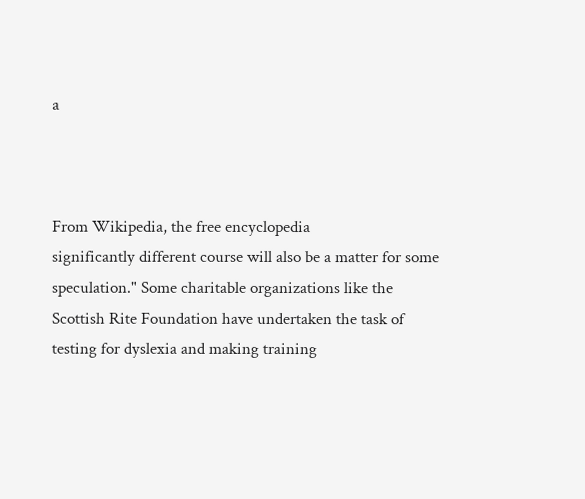a



From Wikipedia, the free encyclopedia
significantly different course will also be a matter for some speculation." Some charitable organizations like the Scottish Rite Foundation have undertaken the task of testing for dyslexia and making training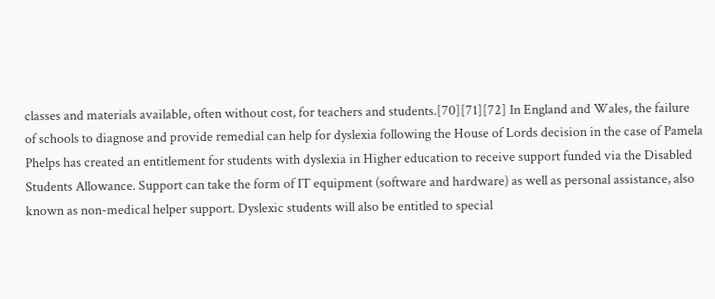classes and materials available, often without cost, for teachers and students.[70][71][72] In England and Wales, the failure of schools to diagnose and provide remedial can help for dyslexia following the House of Lords decision in the case of Pamela Phelps has created an entitlement for students with dyslexia in Higher education to receive support funded via the Disabled Students Allowance. Support can take the form of IT equipment (software and hardware) as well as personal assistance, also known as non-medical helper support. Dyslexic students will also be entitled to special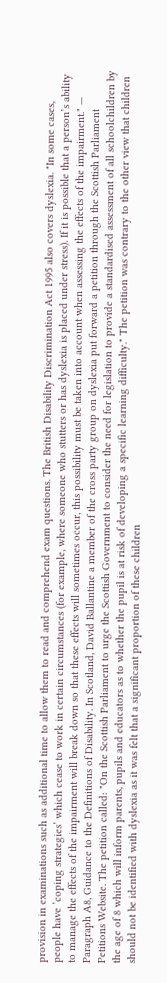provision in examinations such as additional time to allow them to read and comprehend exam questions. The British Disability Discrimination Act 1995 also covers dyslexia. "In some cases, people have ’coping strategies’ which cease to work in certain circumstances (for example, where someone who stutters or has dyslexia is placed under stress). If it is possible that a person’s ability to manage the effects of the impairment will break down so that these effects will sometimes occur, this possibility must be taken into account when assessing the effects of the impairment." — Paragraph A8, Guidance to the Definitions of Disability. In Scotland, David Ballantine a member of the cross party group on dyslexia put forward a petition through the Scottish Parliament Petitions Website. The petition called: "On the Scottish Parliament to urge the Scottish Government to consider the need for legislation to provide a standardised assessment of all schoolchildren by the age of 8 which will inform parents, pupils and educators as to whether the pupil is at risk of developing a specific learning difficulty." The petition was contrary to the other view that children should not be identified with dyslexia as it was felt that a significant proportion of these children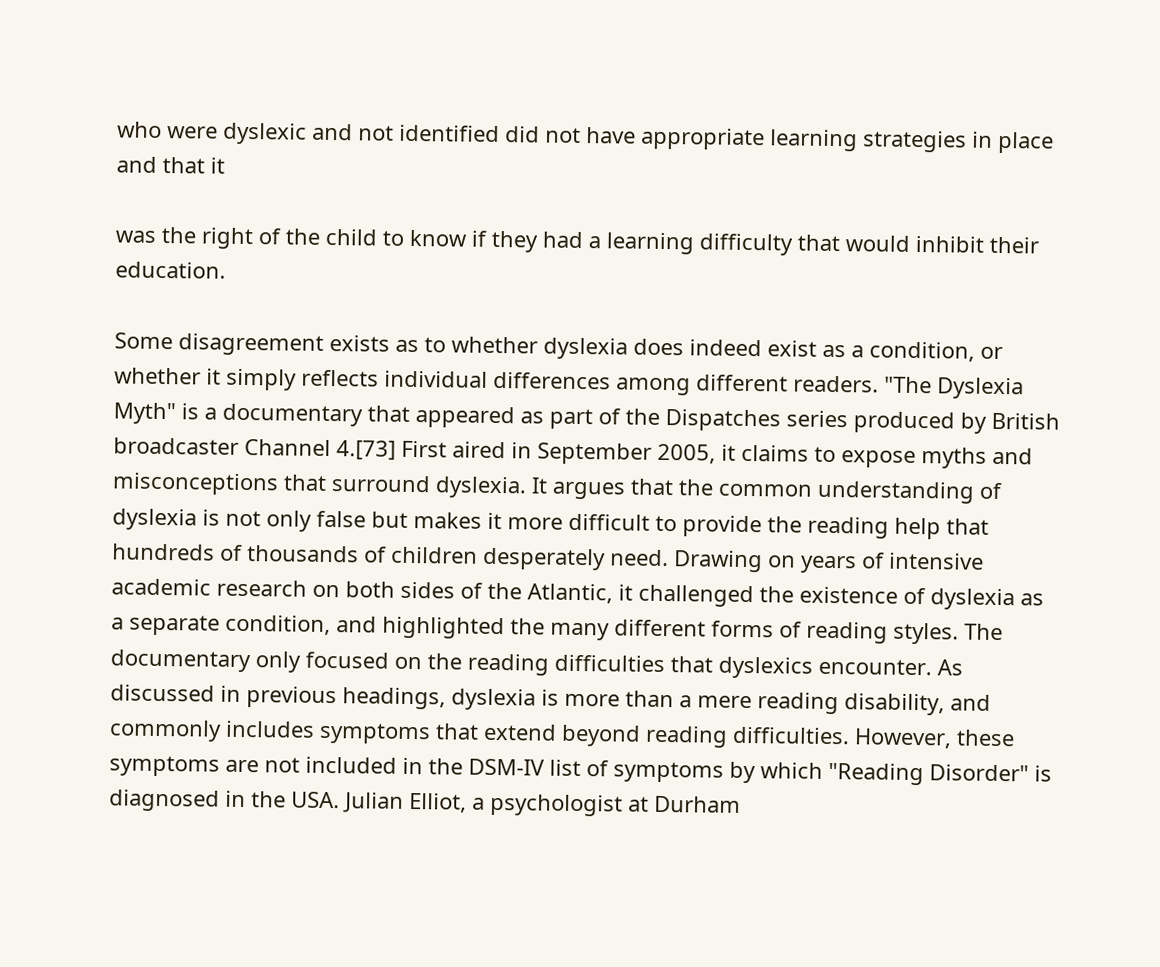who were dyslexic and not identified did not have appropriate learning strategies in place and that it

was the right of the child to know if they had a learning difficulty that would inhibit their education.

Some disagreement exists as to whether dyslexia does indeed exist as a condition, or whether it simply reflects individual differences among different readers. "The Dyslexia Myth" is a documentary that appeared as part of the Dispatches series produced by British broadcaster Channel 4.[73] First aired in September 2005, it claims to expose myths and misconceptions that surround dyslexia. It argues that the common understanding of dyslexia is not only false but makes it more difficult to provide the reading help that hundreds of thousands of children desperately need. Drawing on years of intensive academic research on both sides of the Atlantic, it challenged the existence of dyslexia as a separate condition, and highlighted the many different forms of reading styles. The documentary only focused on the reading difficulties that dyslexics encounter. As discussed in previous headings, dyslexia is more than a mere reading disability, and commonly includes symptoms that extend beyond reading difficulties. However, these symptoms are not included in the DSM-IV list of symptoms by which "Reading Disorder" is diagnosed in the USA. Julian Elliot, a psychologist at Durham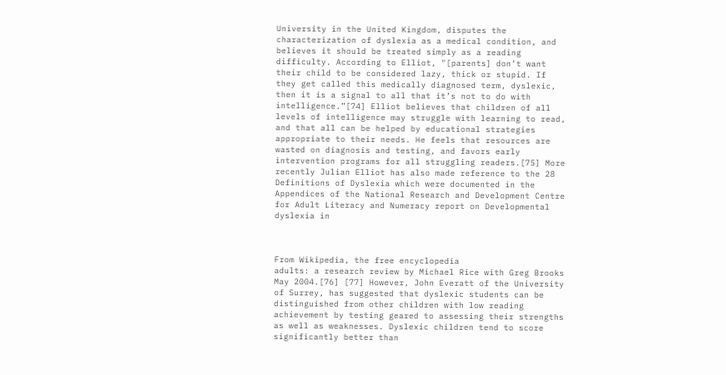University in the United Kingdom, disputes the characterization of dyslexia as a medical condition, and believes it should be treated simply as a reading difficulty. According to Elliot, "[parents] don’t want their child to be considered lazy, thick or stupid. If they get called this medically diagnosed term, dyslexic, then it is a signal to all that it’s not to do with intelligence.”[74] Elliot believes that children of all levels of intelligence may struggle with learning to read, and that all can be helped by educational strategies appropriate to their needs. He feels that resources are wasted on diagnosis and testing, and favors early intervention programs for all struggling readers.[75] More recently Julian Elliot has also made reference to the 28 Definitions of Dyslexia which were documented in the Appendices of the National Research and Development Centre for Adult Literacy and Numeracy report on Developmental dyslexia in



From Wikipedia, the free encyclopedia
adults: a research review by Michael Rice with Greg Brooks May 2004.[76] [77] However, John Everatt of the University of Surrey, has suggested that dyslexic students can be distinguished from other children with low reading achievement by testing geared to assessing their strengths as well as weaknesses. Dyslexic children tend to score significantly better than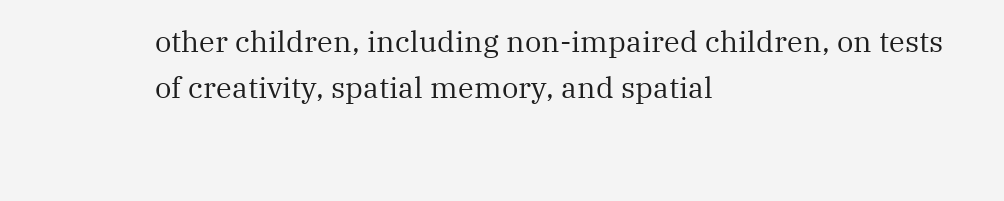other children, including non-impaired children, on tests of creativity, spatial memory, and spatial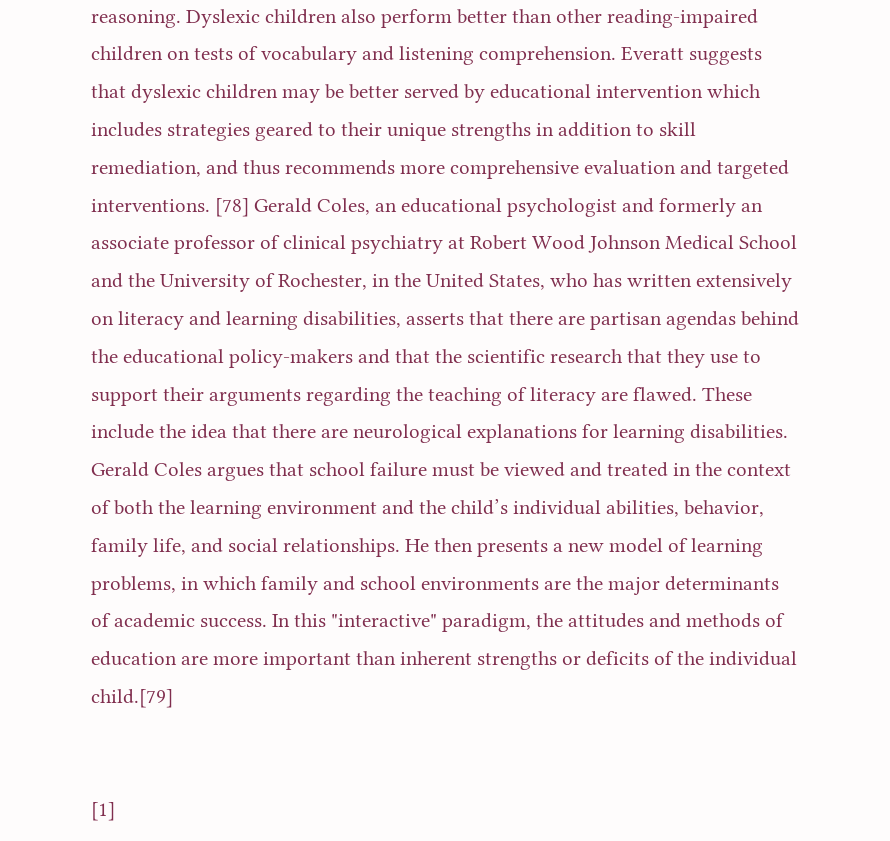reasoning. Dyslexic children also perform better than other reading-impaired children on tests of vocabulary and listening comprehension. Everatt suggests that dyslexic children may be better served by educational intervention which includes strategies geared to their unique strengths in addition to skill remediation, and thus recommends more comprehensive evaluation and targeted interventions. [78] Gerald Coles, an educational psychologist and formerly an associate professor of clinical psychiatry at Robert Wood Johnson Medical School and the University of Rochester, in the United States, who has written extensively on literacy and learning disabilities, asserts that there are partisan agendas behind the educational policy-makers and that the scientific research that they use to support their arguments regarding the teaching of literacy are flawed. These include the idea that there are neurological explanations for learning disabilities. Gerald Coles argues that school failure must be viewed and treated in the context of both the learning environment and the child’s individual abilities, behavior, family life, and social relationships. He then presents a new model of learning problems, in which family and school environments are the major determinants of academic success. In this "interactive" paradigm, the attitudes and methods of education are more important than inherent strengths or deficits of the individual child.[79]


[1]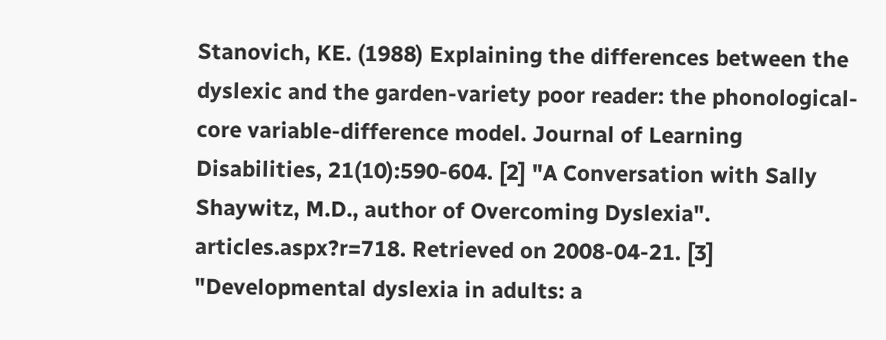Stanovich, KE. (1988) Explaining the differences between the dyslexic and the garden-variety poor reader: the phonological-core variable-difference model. Journal of Learning Disabilities, 21(10):590-604. [2] "A Conversation with Sally Shaywitz, M.D., author of Overcoming Dyslexia". articles.aspx?r=718. Retrieved on 2008-04-21. [3] "Developmental dyslexia in adults: a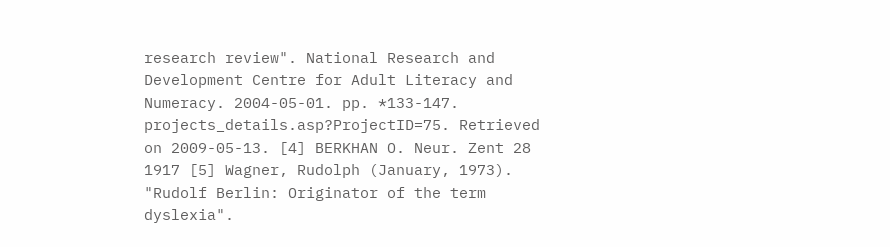research review". National Research and Development Centre for Adult Literacy and Numeracy. 2004-05-01. pp. *133-147. projects_details.asp?ProjectID=75. Retrieved on 2009-05-13. [4] BERKHAN O. Neur. Zent 28 1917 [5] Wagner, Rudolph (January, 1973). "Rudolf Berlin: Originator of the term dyslexia".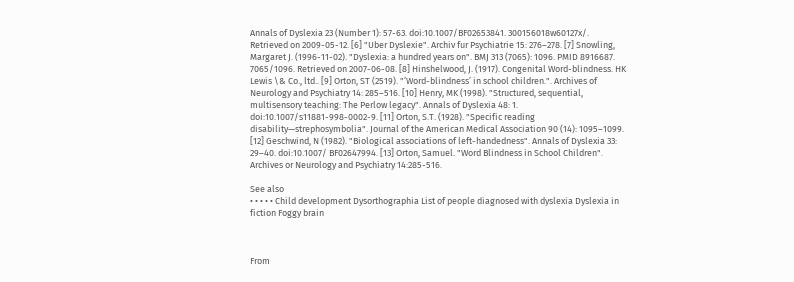Annals of Dyslexia 23 (Number 1): 57-63. doi:10.1007/BF02653841. 300156018w60127x/. Retrieved on 2009-05-12. [6] "Uber Dyslexie". Archiv fur Psychiatrie 15: 276–278. [7] Snowling, Margaret J. (1996-11-02). "Dyslexia: a hundred years on". BMJ 313 (7065): 1096. PMID 8916687. 7065/1096. Retrieved on 2007-06-08. [8] Hinshelwood, J. (1917). Congenital Word-blindness. HK Lewis \& Co., ltd.. [9] Orton, ST (2519). "’Word-blindness’ in school children.". Archives of Neurology and Psychiatry 14: 285–516. [10] Henry, MK (1998). "Structured, sequential, multisensory teaching: The Perlow legacy". Annals of Dyslexia 48: 1. doi:10.1007/s11881-998-0002-9. [11] Orton, S.T. (1928). "Specific reading disability—strephosymbolia". Journal of the American Medical Association 90 (14): 1095–1099. [12] Geschwind, N (1982). "Biological associations of left-handedness". Annals of Dyslexia 33: 29–40. doi:10.1007/ BF02647994. [13] Orton, Samuel. "Word Blindness in School Children". Archives or Neurology and Psychiatry 14:285-516.

See also
• • • • • Child development Dysorthographia List of people diagnosed with dyslexia Dyslexia in fiction Foggy brain



From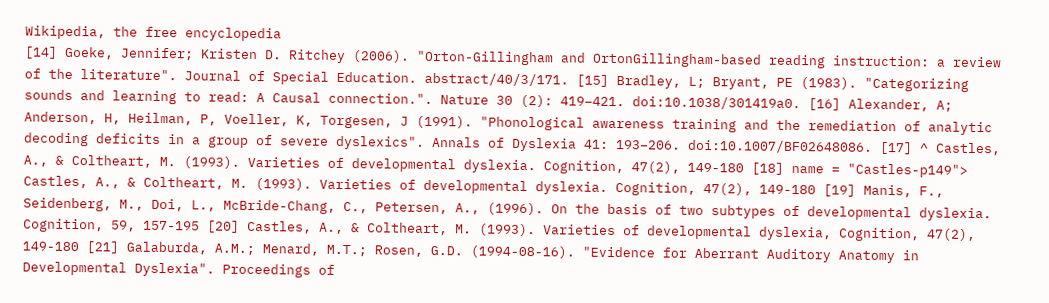Wikipedia, the free encyclopedia
[14] Goeke, Jennifer; Kristen D. Ritchey (2006). "Orton-Gillingham and OrtonGillingham-based reading instruction: a review of the literature". Journal of Special Education. abstract/40/3/171. [15] Bradley, L; Bryant, PE (1983). "Categorizing sounds and learning to read: A Causal connection.". Nature 30 (2): 419–421. doi:10.1038/301419a0. [16] Alexander, A; Anderson, H, Heilman, P, Voeller, K, Torgesen, J (1991). "Phonological awareness training and the remediation of analytic decoding deficits in a group of severe dyslexics". Annals of Dyslexia 41: 193–206. doi:10.1007/BF02648086. [17] ^ Castles, A., & Coltheart, M. (1993). Varieties of developmental dyslexia. Cognition, 47(2), 149-180 [18] name = "Castles-p149"> Castles, A., & Coltheart, M. (1993). Varieties of developmental dyslexia. Cognition, 47(2), 149-180 [19] Manis, F., Seidenberg, M., Doi, L., McBride-Chang, C., Petersen, A., (1996). On the basis of two subtypes of developmental dyslexia. Cognition, 59, 157-195 [20] Castles, A., & Coltheart, M. (1993). Varieties of developmental dyslexia, Cognition, 47(2), 149-180 [21] Galaburda, A.M.; Menard, M.T.; Rosen, G.D. (1994-08-16). "Evidence for Aberrant Auditory Anatomy in Developmental Dyslexia". Proceedings of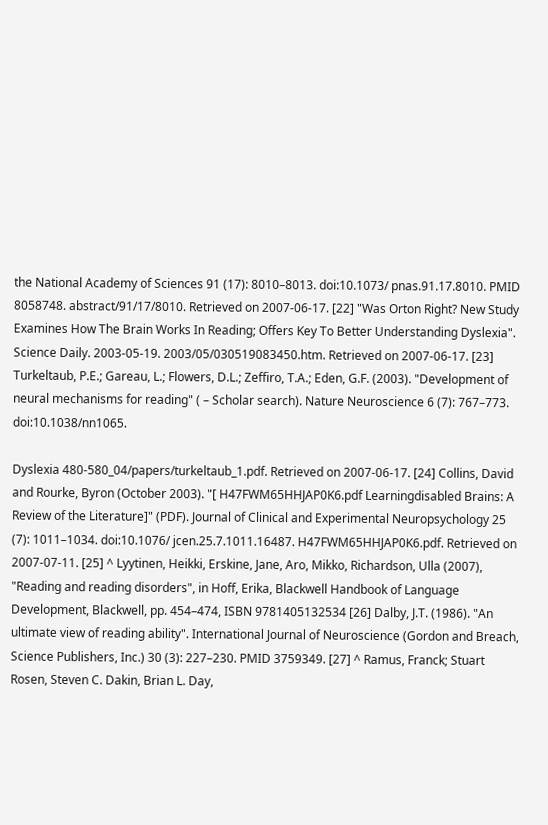the National Academy of Sciences 91 (17): 8010–8013. doi:10.1073/ pnas.91.17.8010. PMID 8058748. abstract/91/17/8010. Retrieved on 2007-06-17. [22] "Was Orton Right? New Study Examines How The Brain Works In Reading; Offers Key To Better Understanding Dyslexia". Science Daily. 2003-05-19. 2003/05/030519083450.htm. Retrieved on 2007-06-17. [23] Turkeltaub, P.E.; Gareau, L.; Flowers, D.L.; Zeffiro, T.A.; Eden, G.F. (2003). "Development of neural mechanisms for reading" ( – Scholar search). Nature Neuroscience 6 (7): 767–773. doi:10.1038/nn1065.

Dyslexia 480-580_04/papers/turkeltaub_1.pdf. Retrieved on 2007-06-17. [24] Collins, David and Rourke, Byron (October 2003). "[ H47FWM65HHJAP0K6.pdf Learningdisabled Brains: A Review of the Literature]" (PDF). Journal of Clinical and Experimental Neuropsychology 25 (7): 1011–1034. doi:10.1076/ jcen.25.7.1011.16487. H47FWM65HHJAP0K6.pdf. Retrieved on 2007-07-11. [25] ^ Lyytinen, Heikki, Erskine, Jane, Aro, Mikko, Richardson, Ulla (2007), "Reading and reading disorders", in Hoff, Erika, Blackwell Handbook of Language Development, Blackwell, pp. 454–474, ISBN 9781405132534 [26] Dalby, J.T. (1986). "An ultimate view of reading ability". International Journal of Neuroscience (Gordon and Breach, Science Publishers, Inc.) 30 (3): 227–230. PMID 3759349. [27] ^ Ramus, Franck; Stuart Rosen, Steven C. Dakin, Brian L. Day,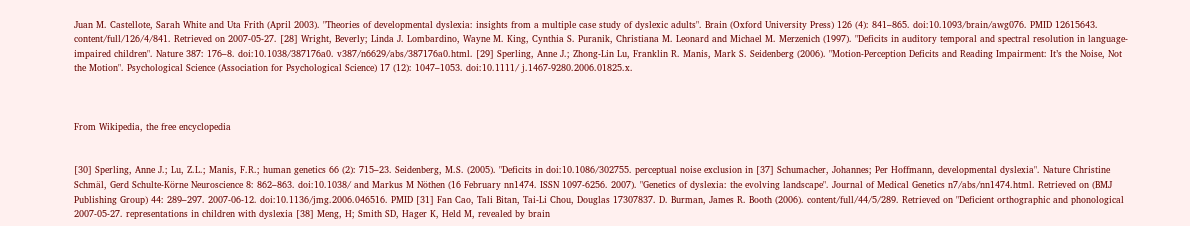Juan M. Castellote, Sarah White and Uta Frith (April 2003). "Theories of developmental dyslexia: insights from a multiple case study of dyslexic adults". Brain (Oxford University Press) 126 (4): 841–865. doi:10.1093/brain/awg076. PMID 12615643. content/full/126/4/841. Retrieved on 2007-05-27. [28] Wright, Beverly; Linda J. Lombardino, Wayne M. King, Cynthia S. Puranik, Christiana M. Leonard and Michael M. Merzenich (1997). "Deficits in auditory temporal and spectral resolution in language-impaired children". Nature 387: 176–8. doi:10.1038/387176a0. v387/n6629/abs/387176a0.html. [29] Sperling, Anne J.; Zhong-Lin Lu, Franklin R. Manis, Mark S. Seidenberg (2006). "Motion-Perception Deficits and Reading Impairment: It’s the Noise, Not the Motion". Psychological Science (Association for Psychological Science) 17 (12): 1047–1053. doi:10.1111/ j.1467-9280.2006.01825.x.



From Wikipedia, the free encyclopedia


[30] Sperling, Anne J.; Lu, Z.L.; Manis, F.R.; human genetics 66 (2): 715–23. Seidenberg, M.S. (2005). "Deficits in doi:10.1086/302755. perceptual noise exclusion in [37] Schumacher, Johannes; Per Hoffmann, developmental dyslexia". Nature Christine Schmäl, Gerd Schulte-Körne Neuroscience 8: 862–863. doi:10.1038/ and Markus M Nöthen (16 February nn1474. ISSN 1097-6256. 2007). "Genetics of dyslexia: the evolving landscape". Journal of Medical Genetics n7/abs/nn1474.html. Retrieved on (BMJ Publishing Group) 44: 289–297. 2007-06-12. doi:10.1136/jmg.2006.046516. PMID [31] Fan Cao, Tali Bitan, Tai-Li Chou, Douglas 17307837. D. Burman, James R. Booth (2006). content/full/44/5/289. Retrieved on "Deficient orthographic and phonological 2007-05-27. representations in children with dyslexia [38] Meng, H; Smith SD, Hager K, Held M, revealed by brain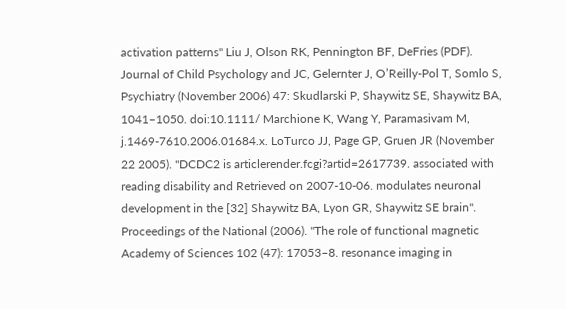activation patterns" Liu J, Olson RK, Pennington BF, DeFries (PDF). Journal of Child Psychology and JC, Gelernter J, O’Reilly-Pol T, Somlo S, Psychiatry (November 2006) 47: Skudlarski P, Shaywitz SE, Shaywitz BA, 1041–1050. doi:10.1111/ Marchione K, Wang Y, Paramasivam M, j.1469-7610.2006.01684.x. LoTurco JJ, Page GP, Gruen JR (November 22 2005). "DCDC2 is articlerender.fcgi?artid=2617739. associated with reading disability and Retrieved on 2007-10-06. modulates neuronal development in the [32] Shaywitz BA, Lyon GR, Shaywitz SE brain". Proceedings of the National (2006). "The role of functional magnetic Academy of Sciences 102 (47): 17053–8. resonance imaging in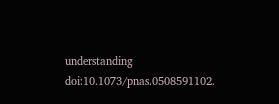understanding doi:10.1073/pnas.0508591102.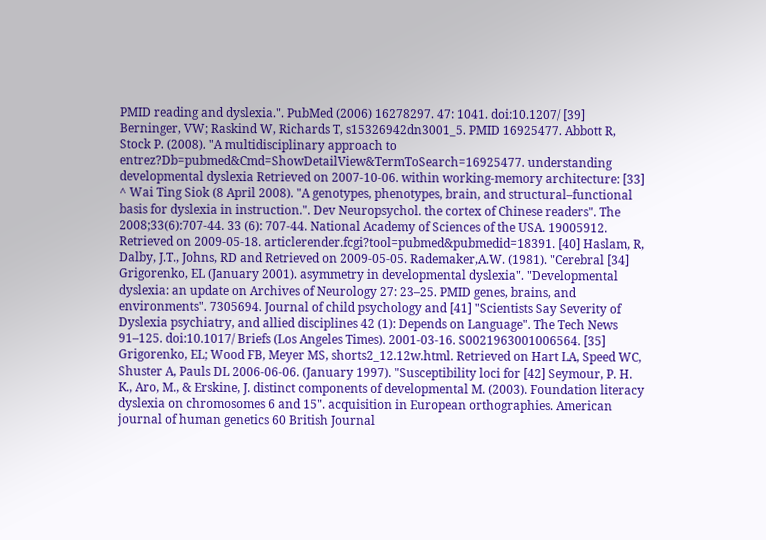PMID reading and dyslexia.". PubMed (2006) 16278297. 47: 1041. doi:10.1207/ [39] Berninger, VW; Raskind W, Richards T, s15326942dn3001_5. PMID 16925477. Abbott R, Stock P. (2008). "A multidisciplinary approach to entrez?Db=pubmed&Cmd=ShowDetailView&TermToSearch=16925477. understanding developmental dyslexia Retrieved on 2007-10-06. within working-memory architecture: [33] ^ Wai Ting Siok (8 April 2008). "A genotypes, phenotypes, brain, and structural–functional basis for dyslexia in instruction.". Dev Neuropsychol. the cortex of Chinese readers". The 2008;33(6):707-44. 33 (6): 707-44. National Academy of Sciences of the USA. 19005912. Retrieved on 2009-05-18. articlerender.fcgi?tool=pubmed&pubmedid=18391. [40] Haslam, R, Dalby, J.T., Johns, RD and Retrieved on 2009-05-05. Rademaker,A.W. (1981). "Cerebral [34] Grigorenko, EL (January 2001). asymmetry in developmental dyslexia". "Developmental dyslexia: an update on Archives of Neurology 27: 23–25. PMID genes, brains, and environments". 7305694. Journal of child psychology and [41] "Scientists Say Severity of Dyslexia psychiatry, and allied disciplines 42 (1): Depends on Language". The Tech News 91–125. doi:10.1017/ Briefs (Los Angeles Times). 2001-03-16. S0021963001006564. [35] Grigorenko, EL; Wood FB, Meyer MS, shorts2_12.12w.html. Retrieved on Hart LA, Speed WC, Shuster A, Pauls DL 2006-06-06. (January 1997). "Susceptibility loci for [42] Seymour, P. H. K., Aro, M., & Erskine, J. distinct components of developmental M. (2003). Foundation literacy dyslexia on chromosomes 6 and 15". acquisition in European orthographies. American journal of human genetics 60 British Journal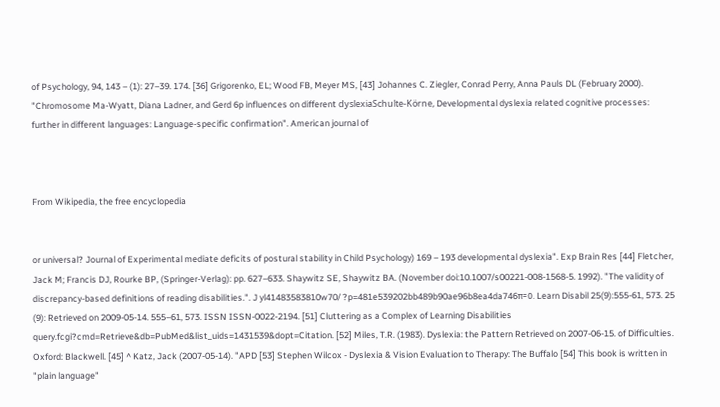of Psychology, 94, 143 – (1): 27–39. 174. [36] Grigorenko, EL; Wood FB, Meyer MS, [43] Johannes C. Ziegler, Conrad Perry, Anna Pauls DL (February 2000). "Chromosome Ma-Wyatt, Diana Ladner, and Gerd 6p influences on different dyslexiaSchulte-Körne, Developmental dyslexia related cognitive processes: further in different languages: Language-specific confirmation". American journal of



From Wikipedia, the free encyclopedia


or universal? Journal of Experimental mediate deficits of postural stability in Child Psychology) 169 – 193 developmental dyslexia". Exp Brain Res [44] Fletcher, Jack M; Francis DJ, Rourke BP, (Springer-Verlag): pp. 627–633. Shaywitz SE, Shaywitz BA. (November doi:10.1007/s00221-008-1568-5. 1992). "The validity of discrepancy-based definitions of reading disabilities.". J yl41483583810w70/ ?p=481e539202bb489b90ae96b8ea4da746π=0. Learn Disabil 25(9):555-61, 573. 25 (9): Retrieved on 2009-05-14. 555–61, 573. ISSN ISSN-0022-2194. [51] Cluttering as a Complex of Learning Disabilities query.fcgi?cmd=Retrieve&db=PubMed&list_uids=1431539&dopt=Citation. [52] Miles, T.R. (1983). Dyslexia: the Pattern Retrieved on 2007-06-15. of Difficulties. Oxford: Blackwell. [45] ^ Katz, Jack (2007-05-14). "APD [53] Stephen Wilcox - Dyslexia & Vision Evaluation to Therapy: The Buffalo [54] This book is written in "plain language"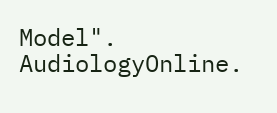Model". AudiologyOnline.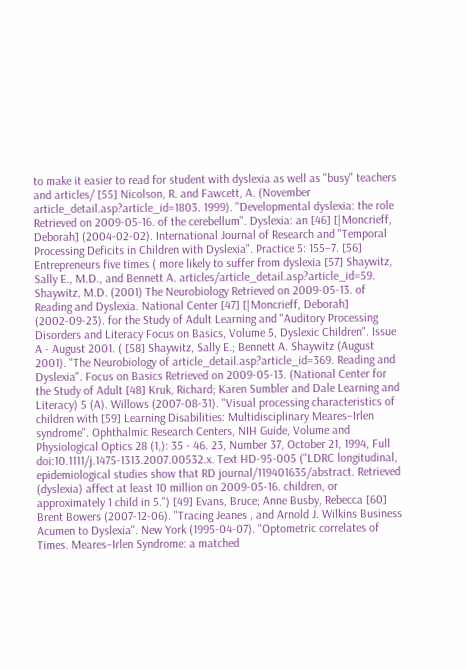to make it easier to read for student with dyslexia as well as "busy" teachers and articles/ [55] Nicolson, R. and Fawcett, A. (November article_detail.asp?article_id=1803. 1999). "Developmental dyslexia: the role Retrieved on 2009-05-16. of the cerebellum". Dyslexia: an [46] [|Moncrieff, Deborah] (2004-02-02). International Journal of Research and "Temporal Processing Deficits in Children with Dyslexia". Practice 5: 155–7. [56] Entrepreneurs five times ( more likely to suffer from dyslexia [57] Shaywitz, Sally E., M.D., and Bennett A. articles/article_detail.asp?article_id=59. Shaywitz, M.D. (2001) The Neurobiology Retrieved on 2009-05-13. of Reading and Dyslexia. National Center [47] [|Moncrieff, Deborah] (2002-09-23). for the Study of Adult Learning and "Auditory Processing Disorders and Literacy Focus on Basics, Volume 5, Dyslexic Children". Issue A - August 2001. ( [58] Shaywitz, Sally E.; Bennett A. Shaywitz (August 2001). "The Neurobiology of article_detail.asp?article_id=369. Reading and Dyslexia". Focus on Basics Retrieved on 2009-05-13. (National Center for the Study of Adult [48] Kruk, Richard; Karen Sumbler and Dale Learning and Literacy) 5 (A). Willows (2007-08-31). "Visual processing characteristics of children with [59] Learning Disabilities: Multidisciplinary Meares–Irlen syndrome". Ophthalmic Research Centers, NIH Guide, Volume and Physiological Optics 28 (1,): 35 - 46. 23, Number 37, October 21, 1994, Full doi:10.1111/j.1475-1313.2007.00532.x. Text HD-95-005 ("LDRC longitudinal, epidemiological studies show that RD journal/119401635/abstract. Retrieved (dyslexia) affect at least 10 million on 2009-05-16. children, or approximately 1 child in 5.") [49] Evans, Bruce; Anne Busby, Rebecca [60] Brent Bowers (2007-12-06). "Tracing Jeanes , and Arnold J. Wilkins Business Acumen to Dyslexia". New York (1995-04-07). "Optometric correlates of Times. Meares–Irlen Syndrome: a matched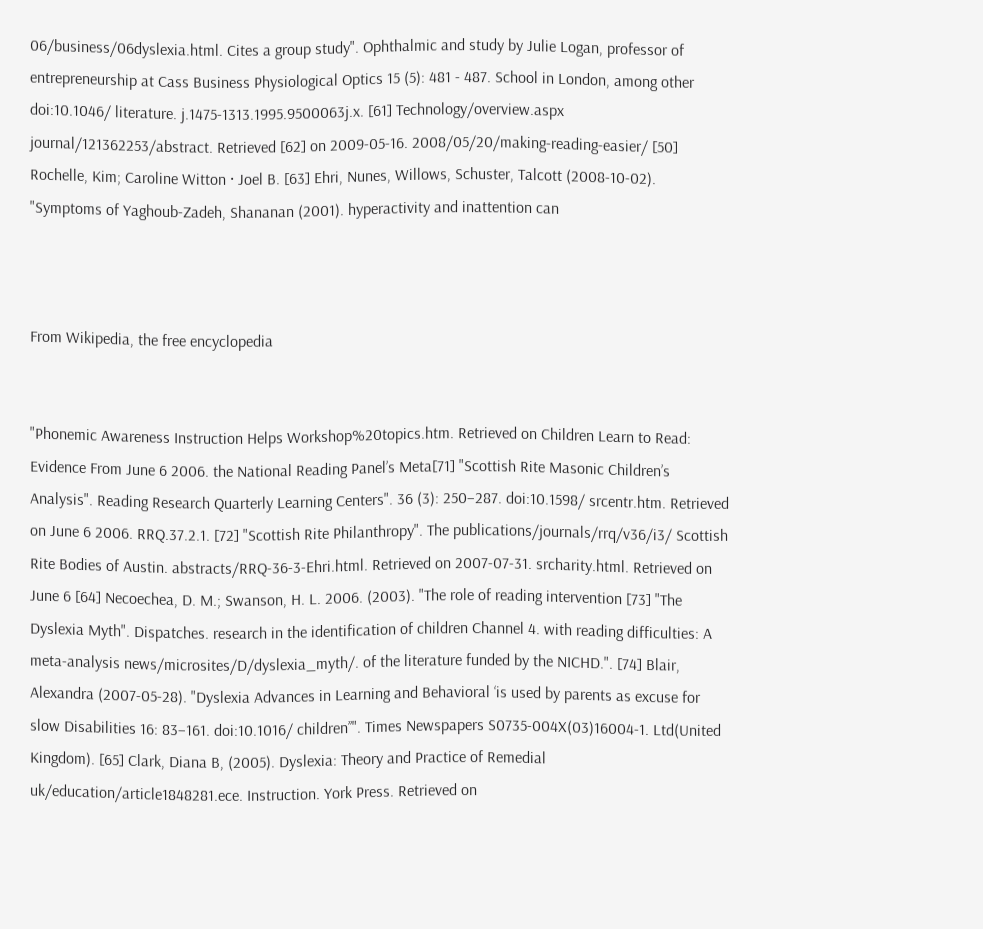06/business/06dyslexia.html. Cites a group study". Ophthalmic and study by Julie Logan, professor of entrepreneurship at Cass Business Physiological Optics 15 (5): 481 - 487. School in London, among other doi:10.1046/ literature. j.1475-1313.1995.9500063j.x. [61] Technology/overview.aspx journal/121362253/abstract. Retrieved [62] on 2009-05-16. 2008/05/20/making-reading-easier/ [50] Rochelle, Kim; Caroline Witton · Joel B. [63] Ehri, Nunes, Willows, Schuster, Talcott (2008-10-02). "Symptoms of Yaghoub-Zadeh, Shananan (2001). hyperactivity and inattention can



From Wikipedia, the free encyclopedia


"Phonemic Awareness Instruction Helps Workshop%20topics.htm. Retrieved on Children Learn to Read: Evidence From June 6 2006. the National Reading Panel’s Meta[71] "Scottish Rite Masonic Children’s Analysis". Reading Research Quarterly Learning Centers". 36 (3): 250–287. doi:10.1598/ srcentr.htm. Retrieved on June 6 2006. RRQ.37.2.1. [72] "Scottish Rite Philanthropy". The publications/journals/rrq/v36/i3/ Scottish Rite Bodies of Austin. abstracts/RRQ-36-3-Ehri.html. Retrieved on 2007-07-31. srcharity.html. Retrieved on June 6 [64] Necoechea, D. M.; Swanson, H. L. 2006. (2003). "The role of reading intervention [73] "The Dyslexia Myth". Dispatches. research in the identification of children Channel 4. with reading difficulties: A meta-analysis news/microsites/D/dyslexia_myth/. of the literature funded by the NICHD.". [74] Blair, Alexandra (2007-05-28). "Dyslexia Advances in Learning and Behavioral ‘is used by parents as excuse for slow Disabilities 16: 83–161. doi:10.1016/ children’’". Times Newspapers S0735-004X(03)16004-1. Ltd(United Kingdom). [65] Clark, Diana B, (2005). Dyslexia: Theory and Practice of Remedial uk/education/article1848281.ece. Instruction. York Press. Retrieved on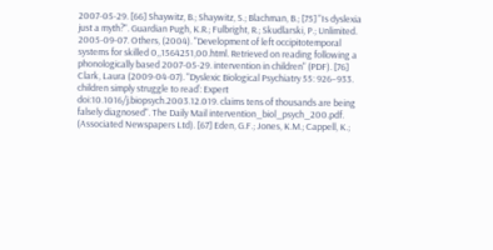2007-05-29. [66] Shaywitz, B.; Shaywitz, S.; Blachman, B.; [75] "Is dyslexia just a myth?". Guardian Pugh, K.R.; Fulbright, R.; Skudlarski, P.; Unlimited. 2005-09-07. Others, (2004). "Development of left occipitotemporal systems for skilled 0,,1564251,00.html. Retrieved on reading following a phonologically based 2007-05-29. intervention in children" (PDF). [76] Clark, Laura (2009-04-07). "Dyslexic Biological Psychiatry 55: 926–933. children simply struggle to read’: Expert doi:10.1016/j.biopsych.2003.12.019. claims tens of thousands are being falsely diagnosed". The Daily Mail intervention_biol_psych_200.pdf. (Associated Newspapers Ltd). [67] Eden, G.F.; Jones, K.M.; Cappell, K.;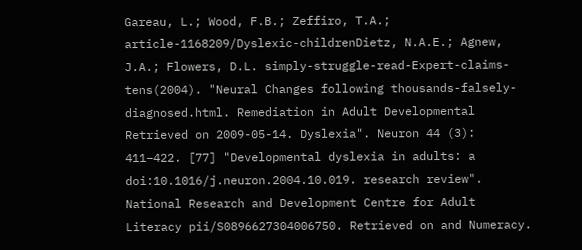Gareau, L.; Wood, F.B.; Zeffiro, T.A.; article-1168209/Dyslexic-childrenDietz, N.A.E.; Agnew, J.A.; Flowers, D.L. simply-struggle-read-Expert-claims-tens(2004). "Neural Changes following thousands-falsely-diagnosed.html. Remediation in Adult Developmental Retrieved on 2009-05-14. Dyslexia". Neuron 44 (3): 411–422. [77] "Developmental dyslexia in adults: a doi:10.1016/j.neuron.2004.10.019. research review". National Research and Development Centre for Adult Literacy pii/S0896627304006750. Retrieved on and Numeracy.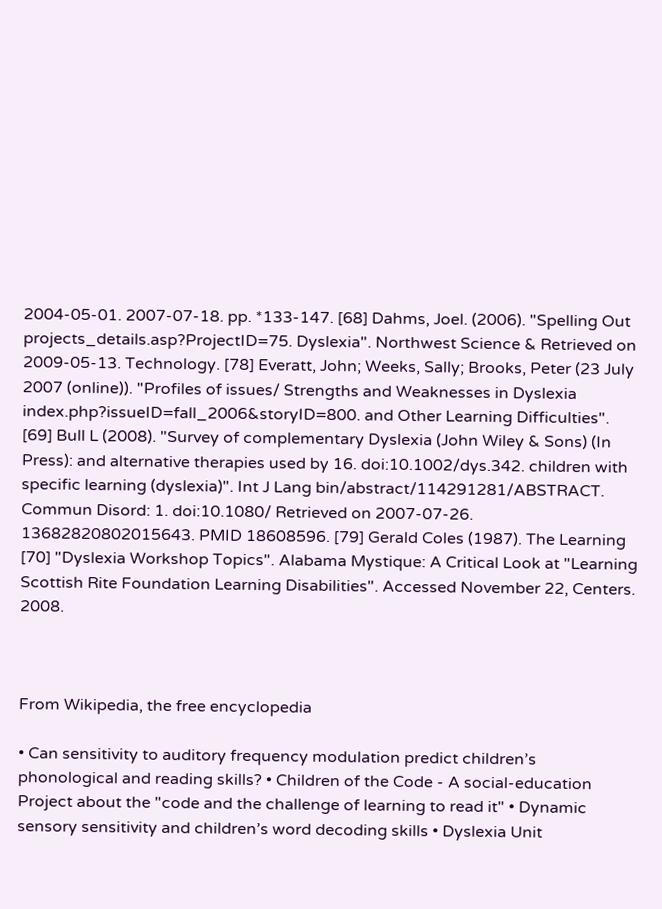2004-05-01. 2007-07-18. pp. *133-147. [68] Dahms, Joel. (2006). "Spelling Out projects_details.asp?ProjectID=75. Dyslexia". Northwest Science & Retrieved on 2009-05-13. Technology. [78] Everatt, John; Weeks, Sally; Brooks, Peter (23 July 2007 (online)). "Profiles of issues/ Strengths and Weaknesses in Dyslexia index.php?issueID=fall_2006&storyID=800. and Other Learning Difficulties". [69] Bull L (2008). "Survey of complementary Dyslexia (John Wiley & Sons) (In Press): and alternative therapies used by 16. doi:10.1002/dys.342. children with specific learning (dyslexia)". Int J Lang bin/abstract/114291281/ABSTRACT. Commun Disord: 1. doi:10.1080/ Retrieved on 2007-07-26. 13682820802015643. PMID 18608596. [79] Gerald Coles (1987). The Learning [70] "Dyslexia Workshop Topics". Alabama Mystique: A Critical Look at "Learning Scottish Rite Foundation Learning Disabilities". Accessed November 22, Centers. 2008.



From Wikipedia, the free encyclopedia

• Can sensitivity to auditory frequency modulation predict children’s phonological and reading skills? • Children of the Code - A social-education Project about the "code and the challenge of learning to read it" • Dynamic sensory sensitivity and children’s word decoding skills • Dyslexia Unit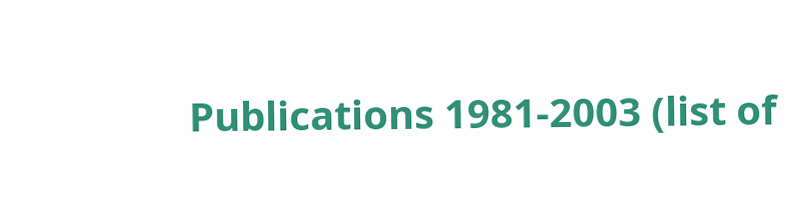Publications 1981-2003 (list of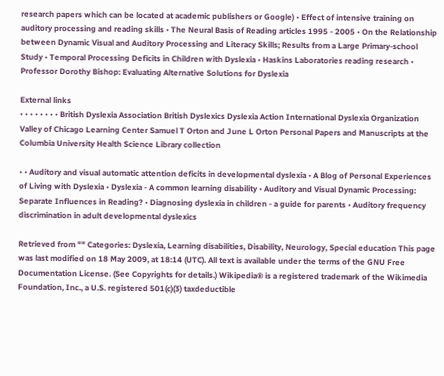research papers which can be located at academic publishers or Google) • Effect of intensive training on auditory processing and reading skills • The Neural Basis of Reading articles 1995 - 2005 • On the Relationship between Dynamic Visual and Auditory Processing and Literacy Skills; Results from a Large Primary-school Study • Temporal Processing Deficits in Children with Dyslexia • Haskins Laboratories reading research • Professor Dorothy Bishop: Evaluating Alternative Solutions for Dyslexia

External links
• • • • • • • • British Dyslexia Association British Dyslexics Dyslexia Action International Dyslexia Organization Valley of Chicago Learning Center Samuel T Orton and June L Orton Personal Papers and Manuscripts at the Columbia University Health Science Library collection

• • Auditory and visual automatic attention deficits in developmental dyslexia • A Blog of Personal Experiences of Living with Dyslexia • Dyslexia - A common learning disability • Auditory and Visual Dynamic Processing: Separate Influences in Reading? • Diagnosing dyslexia in children - a guide for parents • Auditory frequency discrimination in adult developmental dyslexics

Retrieved from "" Categories: Dyslexia, Learning disabilities, Disability, Neurology, Special education This page was last modified on 18 May 2009, at 18:14 (UTC). All text is available under the terms of the GNU Free Documentation License. (See Copyrights for details.) Wikipedia® is a registered trademark of the Wikimedia Foundation, Inc., a U.S. registered 501(c)(3) taxdeductible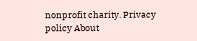nonprofit charity. Privacy policy About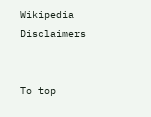Wikipedia Disclaimers


To top